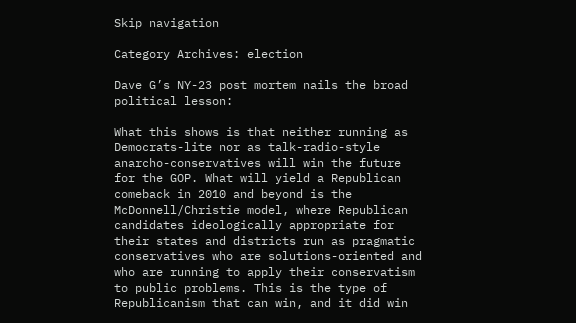Skip navigation

Category Archives: election

Dave G’s NY-23 post mortem nails the broad political lesson:

What this shows is that neither running as Democrats-lite nor as talk-radio-style anarcho-conservatives will win the future for the GOP. What will yield a Republican comeback in 2010 and beyond is the McDonnell/Christie model, where Republican candidates ideologically appropriate for their states and districts run as pragmatic conservatives who are solutions-oriented and who are running to apply their conservatism to public problems. This is the type of Republicanism that can win, and it did win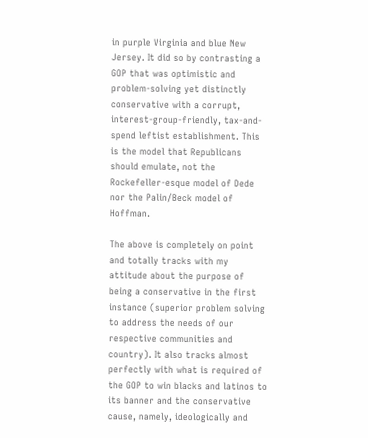in purple Virginia and blue New Jersey. It did so by contrasting a GOP that was optimistic and problem-solving yet distinctly conservative with a corrupt, interest-group-friendly, tax-and-spend leftist establishment. This is the model that Republicans should emulate, not the Rockefeller-esque model of Dede nor the Palin/Beck model of Hoffman.

The above is completely on point and totally tracks with my attitude about the purpose of being a conservative in the first instance (superior problem solving to address the needs of our respective communities and country). It also tracks almost perfectly with what is required of the GOP to win blacks and latinos to its banner and the conservative cause, namely, ideologically and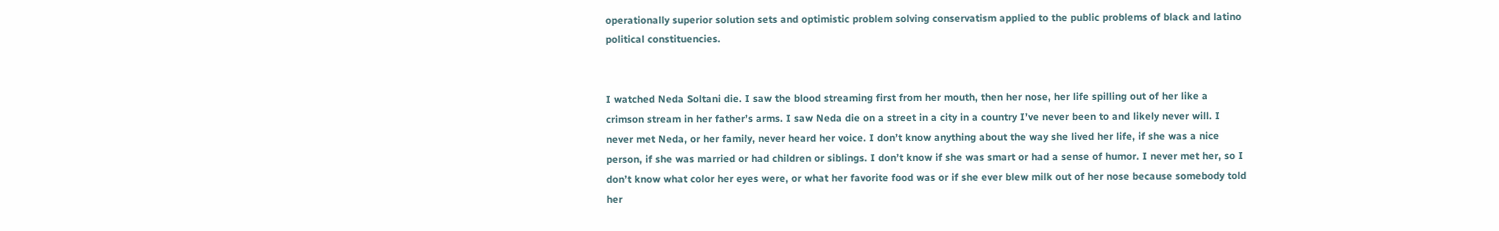operationally superior solution sets and optimistic problem solving conservatism applied to the public problems of black and latino political constituencies.


I watched Neda Soltani die. I saw the blood streaming first from her mouth, then her nose, her life spilling out of her like a crimson stream in her father’s arms. I saw Neda die on a street in a city in a country I’ve never been to and likely never will. I never met Neda, or her family, never heard her voice. I don’t know anything about the way she lived her life, if she was a nice person, if she was married or had children or siblings. I don’t know if she was smart or had a sense of humor. I never met her, so I don’t know what color her eyes were, or what her favorite food was or if she ever blew milk out of her nose because somebody told her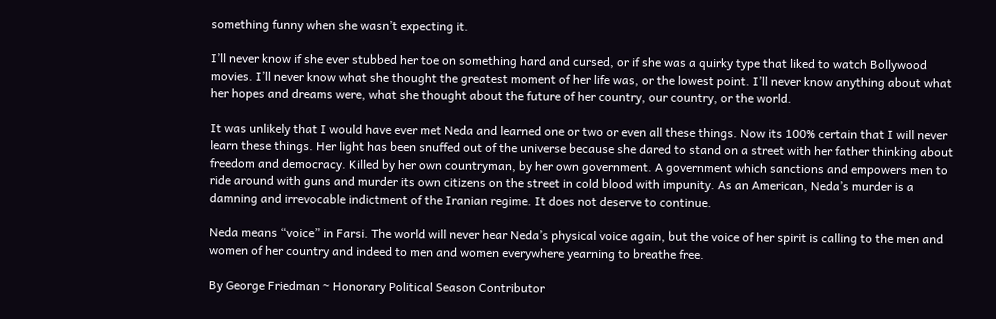something funny when she wasn’t expecting it.

I’ll never know if she ever stubbed her toe on something hard and cursed, or if she was a quirky type that liked to watch Bollywood movies. I’ll never know what she thought the greatest moment of her life was, or the lowest point. I’ll never know anything about what her hopes and dreams were, what she thought about the future of her country, our country, or the world.

It was unlikely that I would have ever met Neda and learned one or two or even all these things. Now its 100% certain that I will never learn these things. Her light has been snuffed out of the universe because she dared to stand on a street with her father thinking about freedom and democracy. Killed by her own countryman, by her own government. A government which sanctions and empowers men to ride around with guns and murder its own citizens on the street in cold blood with impunity. As an American, Neda’s murder is a damning and irrevocable indictment of the Iranian regime. It does not deserve to continue.

Neda means “voice” in Farsi. The world will never hear Neda’s physical voice again, but the voice of her spirit is calling to the men and women of her country and indeed to men and women everywhere yearning to breathe free.

By George Friedman ~ Honorary Political Season Contributor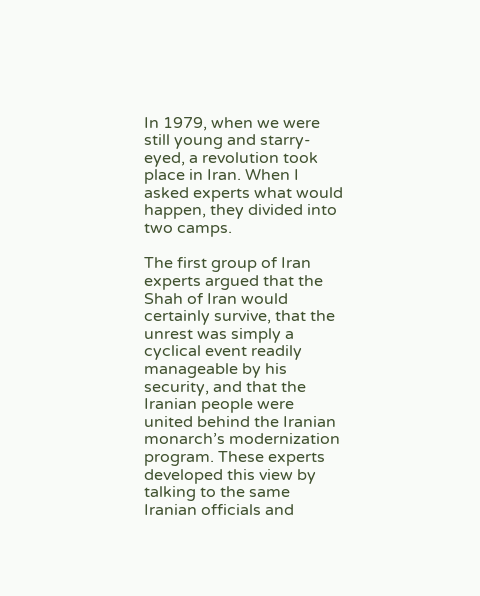In 1979, when we were still young and starry-eyed, a revolution took place in Iran. When I asked experts what would happen, they divided into two camps.

The first group of Iran experts argued that the Shah of Iran would certainly survive, that the unrest was simply a cyclical event readily manageable by his security, and that the Iranian people were united behind the Iranian monarch’s modernization program. These experts developed this view by talking to the same Iranian officials and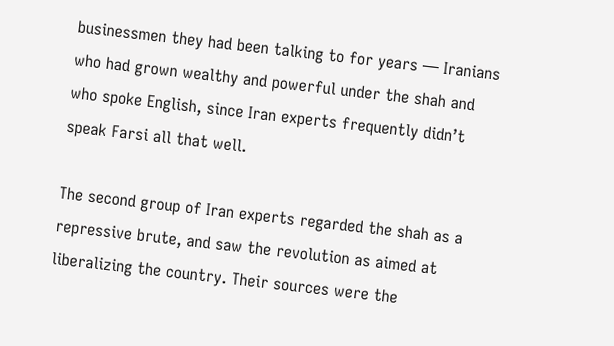businessmen they had been talking to for years — Iranians who had grown wealthy and powerful under the shah and who spoke English, since Iran experts frequently didn’t speak Farsi all that well.

The second group of Iran experts regarded the shah as a repressive brute, and saw the revolution as aimed at liberalizing the country. Their sources were the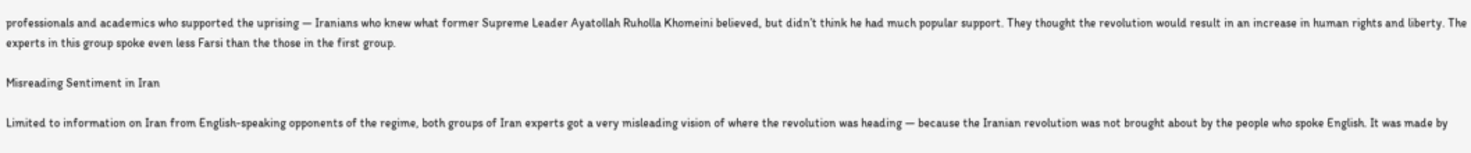professionals and academics who supported the uprising — Iranians who knew what former Supreme Leader Ayatollah Ruholla Khomeini believed, but didn’t think he had much popular support. They thought the revolution would result in an increase in human rights and liberty. The experts in this group spoke even less Farsi than the those in the first group.

Misreading Sentiment in Iran

Limited to information on Iran from English-speaking opponents of the regime, both groups of Iran experts got a very misleading vision of where the revolution was heading — because the Iranian revolution was not brought about by the people who spoke English. It was made by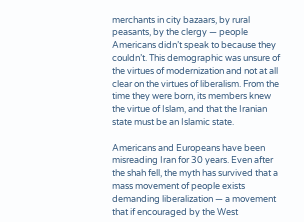merchants in city bazaars, by rural peasants, by the clergy — people Americans didn’t speak to because they couldn’t. This demographic was unsure of the virtues of modernization and not at all clear on the virtues of liberalism. From the time they were born, its members knew the virtue of Islam, and that the Iranian state must be an Islamic state.

Americans and Europeans have been misreading Iran for 30 years. Even after the shah fell, the myth has survived that a mass movement of people exists demanding liberalization — a movement that if encouraged by the West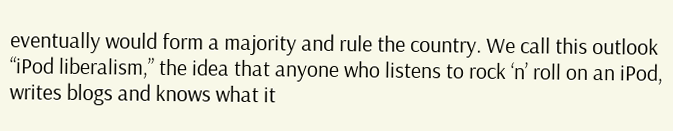eventually would form a majority and rule the country. We call this outlook “iPod liberalism,” the idea that anyone who listens to rock ‘n’ roll on an iPod, writes blogs and knows what it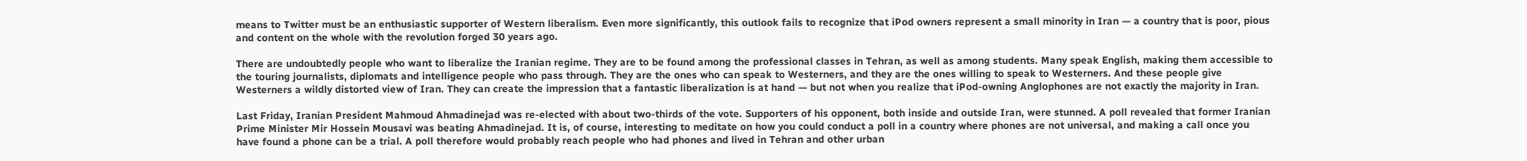means to Twitter must be an enthusiastic supporter of Western liberalism. Even more significantly, this outlook fails to recognize that iPod owners represent a small minority in Iran — a country that is poor, pious and content on the whole with the revolution forged 30 years ago.

There are undoubtedly people who want to liberalize the Iranian regime. They are to be found among the professional classes in Tehran, as well as among students. Many speak English, making them accessible to the touring journalists, diplomats and intelligence people who pass through. They are the ones who can speak to Westerners, and they are the ones willing to speak to Westerners. And these people give Westerners a wildly distorted view of Iran. They can create the impression that a fantastic liberalization is at hand — but not when you realize that iPod-owning Anglophones are not exactly the majority in Iran.

Last Friday, Iranian President Mahmoud Ahmadinejad was re-elected with about two-thirds of the vote. Supporters of his opponent, both inside and outside Iran, were stunned. A poll revealed that former Iranian Prime Minister Mir Hossein Mousavi was beating Ahmadinejad. It is, of course, interesting to meditate on how you could conduct a poll in a country where phones are not universal, and making a call once you have found a phone can be a trial. A poll therefore would probably reach people who had phones and lived in Tehran and other urban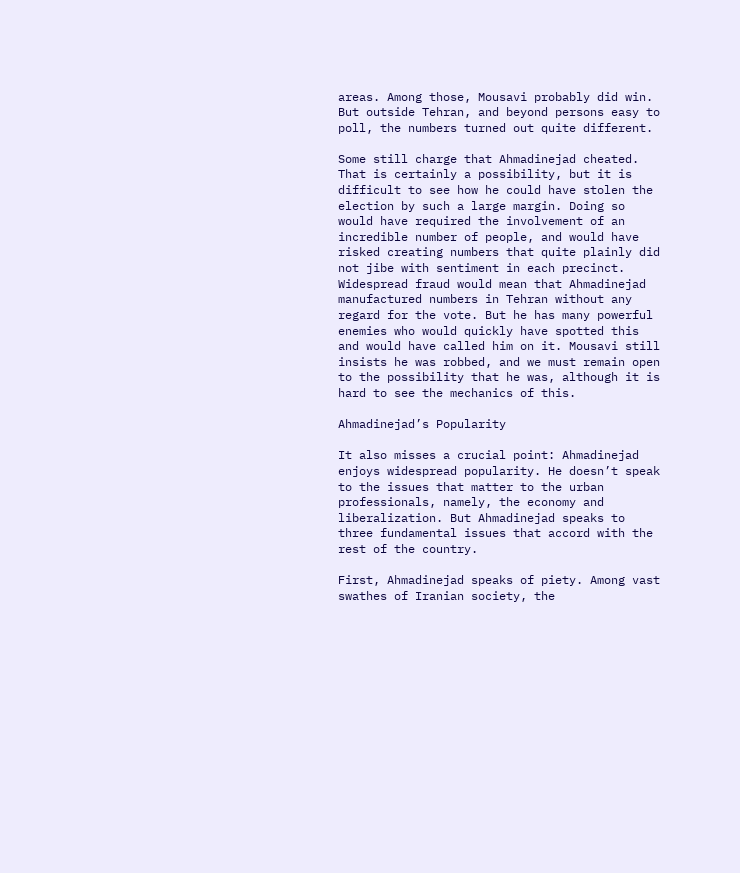areas. Among those, Mousavi probably did win. But outside Tehran, and beyond persons easy to poll, the numbers turned out quite different.

Some still charge that Ahmadinejad cheated. That is certainly a possibility, but it is difficult to see how he could have stolen the election by such a large margin. Doing so would have required the involvement of an incredible number of people, and would have risked creating numbers that quite plainly did not jibe with sentiment in each precinct. Widespread fraud would mean that Ahmadinejad manufactured numbers in Tehran without any regard for the vote. But he has many powerful enemies who would quickly have spotted this and would have called him on it. Mousavi still insists he was robbed, and we must remain open to the possibility that he was, although it is hard to see the mechanics of this.

Ahmadinejad’s Popularity

It also misses a crucial point: Ahmadinejad enjoys widespread popularity. He doesn’t speak to the issues that matter to the urban professionals, namely, the economy and liberalization. But Ahmadinejad speaks to three fundamental issues that accord with the rest of the country.

First, Ahmadinejad speaks of piety. Among vast swathes of Iranian society, the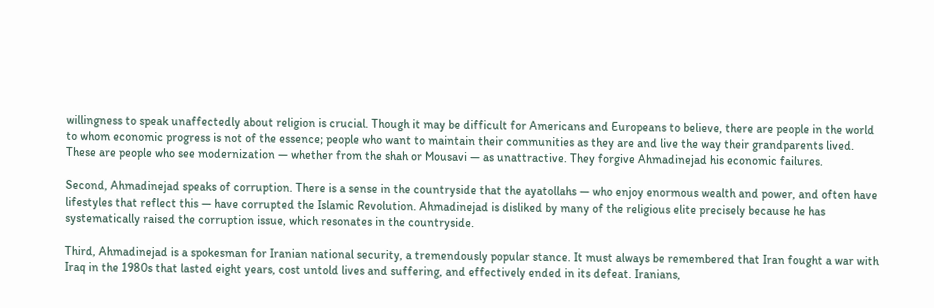willingness to speak unaffectedly about religion is crucial. Though it may be difficult for Americans and Europeans to believe, there are people in the world to whom economic progress is not of the essence; people who want to maintain their communities as they are and live the way their grandparents lived. These are people who see modernization — whether from the shah or Mousavi — as unattractive. They forgive Ahmadinejad his economic failures.

Second, Ahmadinejad speaks of corruption. There is a sense in the countryside that the ayatollahs — who enjoy enormous wealth and power, and often have lifestyles that reflect this — have corrupted the Islamic Revolution. Ahmadinejad is disliked by many of the religious elite precisely because he has systematically raised the corruption issue, which resonates in the countryside.

Third, Ahmadinejad is a spokesman for Iranian national security, a tremendously popular stance. It must always be remembered that Iran fought a war with Iraq in the 1980s that lasted eight years, cost untold lives and suffering, and effectively ended in its defeat. Iranians,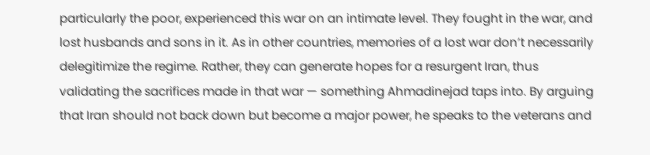particularly the poor, experienced this war on an intimate level. They fought in the war, and lost husbands and sons in it. As in other countries, memories of a lost war don’t necessarily delegitimize the regime. Rather, they can generate hopes for a resurgent Iran, thus validating the sacrifices made in that war — something Ahmadinejad taps into. By arguing that Iran should not back down but become a major power, he speaks to the veterans and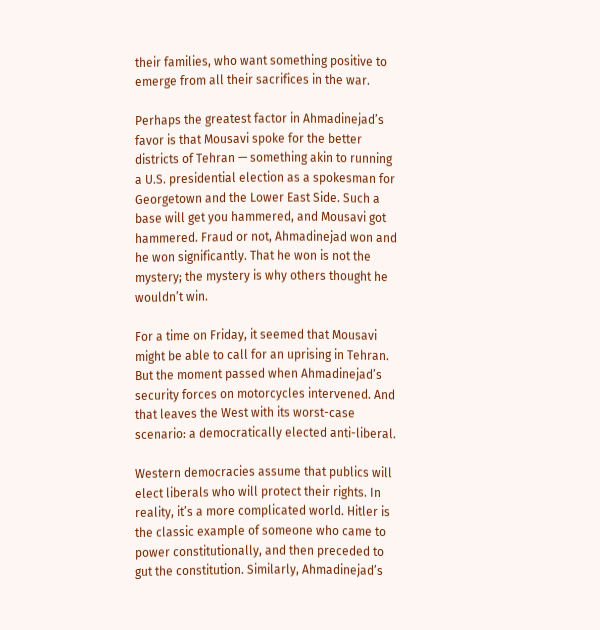their families, who want something positive to emerge from all their sacrifices in the war.

Perhaps the greatest factor in Ahmadinejad’s favor is that Mousavi spoke for the better districts of Tehran — something akin to running a U.S. presidential election as a spokesman for Georgetown and the Lower East Side. Such a base will get you hammered, and Mousavi got hammered. Fraud or not, Ahmadinejad won and he won significantly. That he won is not the mystery; the mystery is why others thought he wouldn’t win.

For a time on Friday, it seemed that Mousavi might be able to call for an uprising in Tehran. But the moment passed when Ahmadinejad’s security forces on motorcycles intervened. And that leaves the West with its worst-case scenario: a democratically elected anti-liberal.

Western democracies assume that publics will elect liberals who will protect their rights. In reality, it’s a more complicated world. Hitler is the classic example of someone who came to power constitutionally, and then preceded to gut the constitution. Similarly, Ahmadinejad’s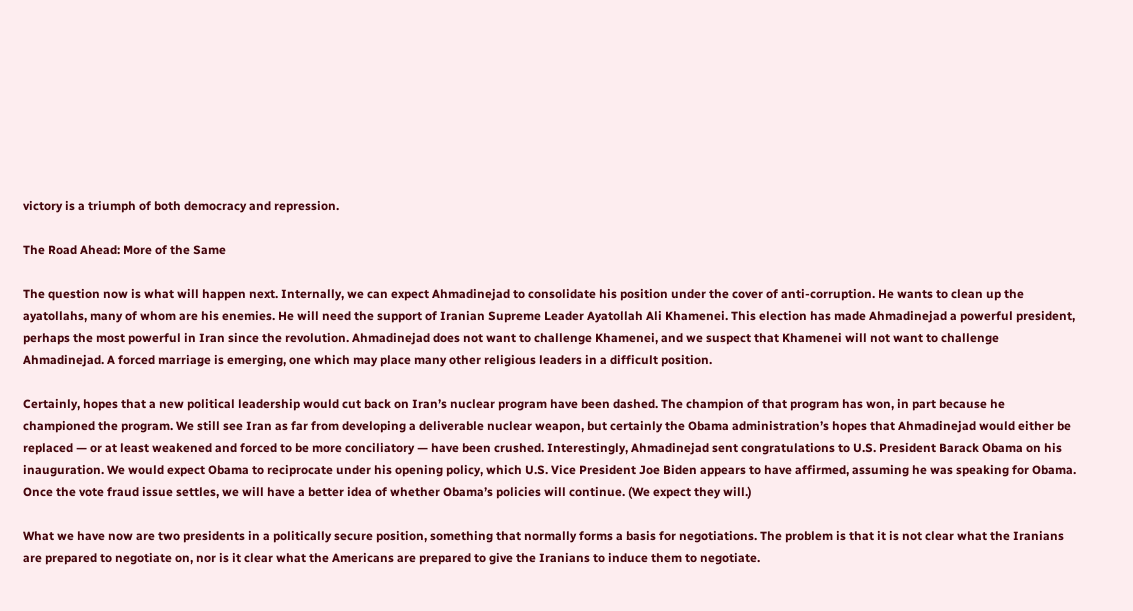victory is a triumph of both democracy and repression.

The Road Ahead: More of the Same

The question now is what will happen next. Internally, we can expect Ahmadinejad to consolidate his position under the cover of anti-corruption. He wants to clean up the ayatollahs, many of whom are his enemies. He will need the support of Iranian Supreme Leader Ayatollah Ali Khamenei. This election has made Ahmadinejad a powerful president, perhaps the most powerful in Iran since the revolution. Ahmadinejad does not want to challenge Khamenei, and we suspect that Khamenei will not want to challenge Ahmadinejad. A forced marriage is emerging, one which may place many other religious leaders in a difficult position.

Certainly, hopes that a new political leadership would cut back on Iran’s nuclear program have been dashed. The champion of that program has won, in part because he championed the program. We still see Iran as far from developing a deliverable nuclear weapon, but certainly the Obama administration’s hopes that Ahmadinejad would either be replaced — or at least weakened and forced to be more conciliatory — have been crushed. Interestingly, Ahmadinejad sent congratulations to U.S. President Barack Obama on his inauguration. We would expect Obama to reciprocate under his opening policy, which U.S. Vice President Joe Biden appears to have affirmed, assuming he was speaking for Obama. Once the vote fraud issue settles, we will have a better idea of whether Obama’s policies will continue. (We expect they will.)

What we have now are two presidents in a politically secure position, something that normally forms a basis for negotiations. The problem is that it is not clear what the Iranians are prepared to negotiate on, nor is it clear what the Americans are prepared to give the Iranians to induce them to negotiate.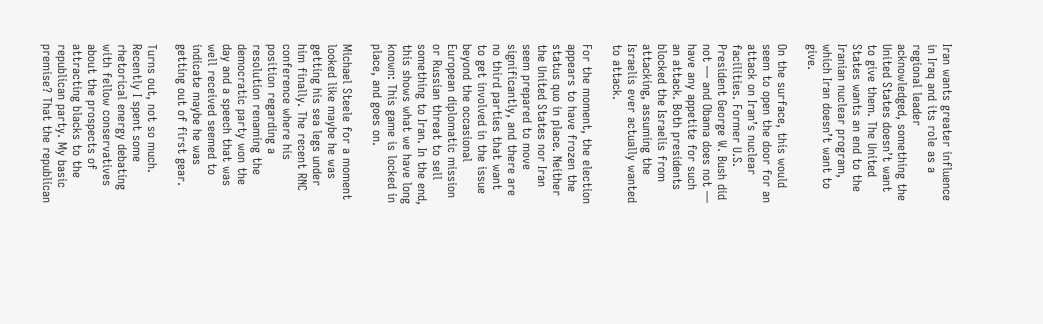Iran wants greater influence in Iraq and its role as a regional leader acknowledged, something the United States doesn’t want to give them. The United States wants an end to the Iranian nuclear program, which Iran doesn’t want to give.

On the surface, this would seem to open the door for an attack on Iran’s nuclear facilities. Former U.S. President George W. Bush did not — and Obama does not — have any appetite for such an attack. Both presidents blocked the Israelis from attacking, assuming the Israelis ever actually wanted to attack.

For the moment, the election appears to have frozen the status quo in place. Neither the United States nor Iran seem prepared to move significantly, and there are no third parties that want to get involved in the issue beyond the occasional European diplomatic mission or Russian threat to sell something to Iran. In the end, this shows what we have long known: This game is locked in place, and goes on.

Michael Steele for a moment looked like maybe he was getting his sea legs under him finally. The recent RNC conference where his position regarding a resolution renaming the democratic party won the day and a speech that was well received seemed to indicate maybe he was getting out of first gear.

Turns out, not so much. Recently I spent some rhetorical energy debating with fellow conservatives about the prospects of attracting blacks to the republican party. My basic premise? That the republican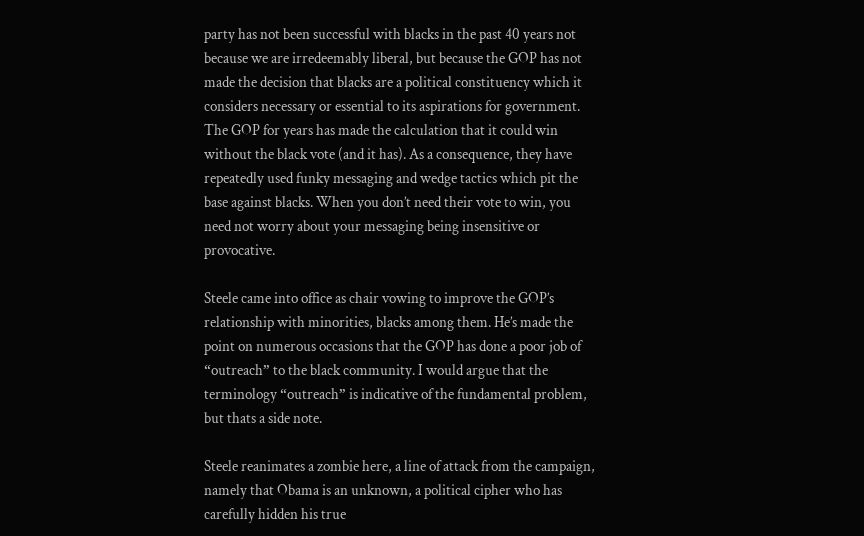party has not been successful with blacks in the past 40 years not because we are irredeemably liberal, but because the GOP has not made the decision that blacks are a political constituency which it considers necessary or essential to its aspirations for government. The GOP for years has made the calculation that it could win without the black vote (and it has). As a consequence, they have repeatedly used funky messaging and wedge tactics which pit the base against blacks. When you don’t need their vote to win, you need not worry about your messaging being insensitive or provocative.

Steele came into office as chair vowing to improve the GOP’s relationship with minorities, blacks among them. He’s made the point on numerous occasions that the GOP has done a poor job of “outreach” to the black community. I would argue that the terminology “outreach” is indicative of the fundamental problem, but thats a side note.

Steele reanimates a zombie here, a line of attack from the campaign, namely that Obama is an unknown, a political cipher who has carefully hidden his true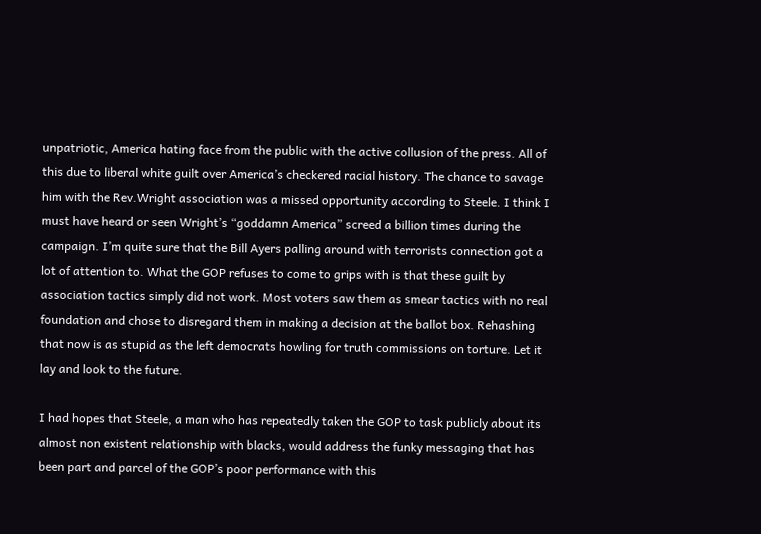unpatriotic, America hating face from the public with the active collusion of the press. All of this due to liberal white guilt over America’s checkered racial history. The chance to savage him with the Rev.Wright association was a missed opportunity according to Steele. I think I must have heard or seen Wright’s “goddamn America” screed a billion times during the campaign. I’m quite sure that the Bill Ayers palling around with terrorists connection got a lot of attention to. What the GOP refuses to come to grips with is that these guilt by association tactics simply did not work. Most voters saw them as smear tactics with no real foundation and chose to disregard them in making a decision at the ballot box. Rehashing that now is as stupid as the left democrats howling for truth commissions on torture. Let it lay and look to the future.

I had hopes that Steele, a man who has repeatedly taken the GOP to task publicly about its almost non existent relationship with blacks, would address the funky messaging that has been part and parcel of the GOP’s poor performance with this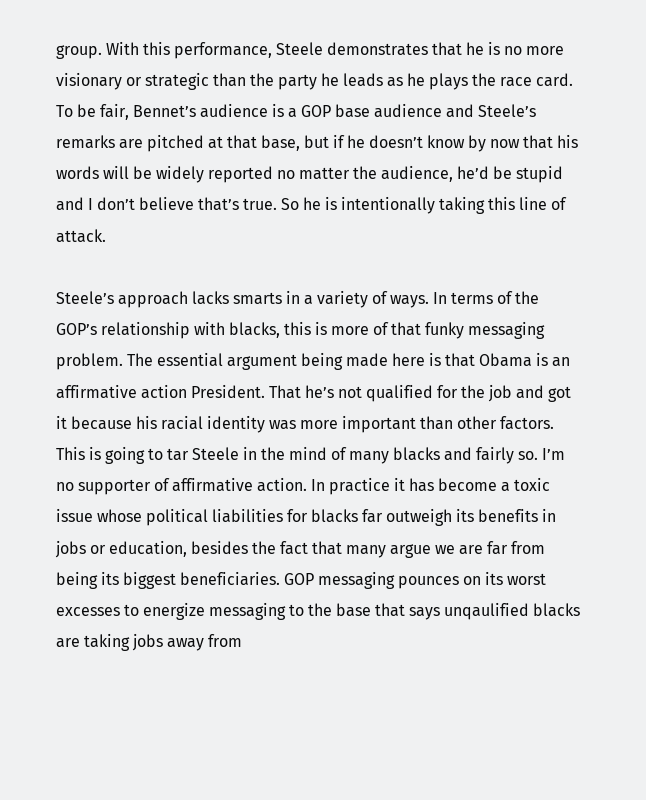group. With this performance, Steele demonstrates that he is no more visionary or strategic than the party he leads as he plays the race card. To be fair, Bennet’s audience is a GOP base audience and Steele’s remarks are pitched at that base, but if he doesn’t know by now that his words will be widely reported no matter the audience, he’d be stupid and I don’t believe that’s true. So he is intentionally taking this line of attack.

Steele’s approach lacks smarts in a variety of ways. In terms of the GOP’s relationship with blacks, this is more of that funky messaging problem. The essential argument being made here is that Obama is an affirmative action President. That he’s not qualified for the job and got it because his racial identity was more important than other factors. This is going to tar Steele in the mind of many blacks and fairly so. I’m no supporter of affirmative action. In practice it has become a toxic issue whose political liabilities for blacks far outweigh its benefits in jobs or education, besides the fact that many argue we are far from being its biggest beneficiaries. GOP messaging pounces on its worst excesses to energize messaging to the base that says unqaulified blacks are taking jobs away from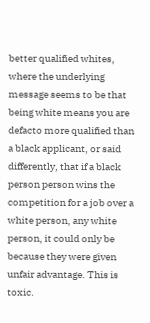better qualified whites, where the underlying message seems to be that being white means you are defacto more qualified than a black applicant, or said differently, that if a black person person wins the competition for a job over a white person, any white person, it could only be because they were given unfair advantage. This is toxic.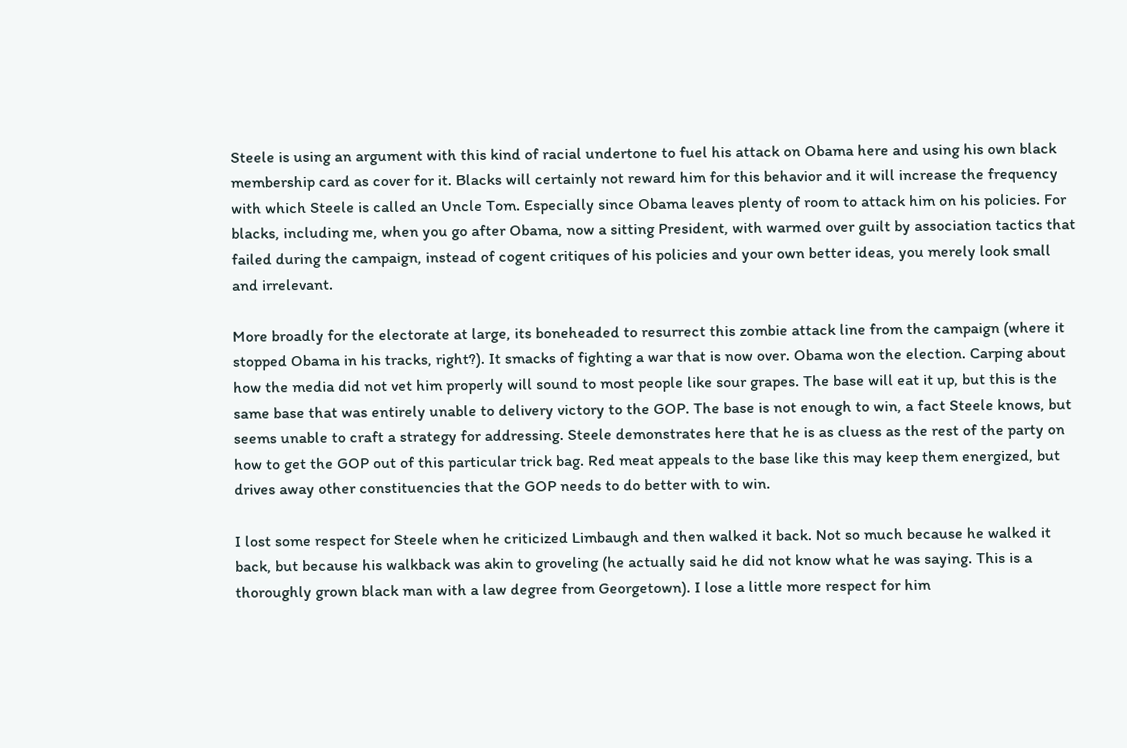Steele is using an argument with this kind of racial undertone to fuel his attack on Obama here and using his own black membership card as cover for it. Blacks will certainly not reward him for this behavior and it will increase the frequency with which Steele is called an Uncle Tom. Especially since Obama leaves plenty of room to attack him on his policies. For blacks, including me, when you go after Obama, now a sitting President, with warmed over guilt by association tactics that failed during the campaign, instead of cogent critiques of his policies and your own better ideas, you merely look small and irrelevant.

More broadly for the electorate at large, its boneheaded to resurrect this zombie attack line from the campaign (where it stopped Obama in his tracks, right?). It smacks of fighting a war that is now over. Obama won the election. Carping about how the media did not vet him properly will sound to most people like sour grapes. The base will eat it up, but this is the same base that was entirely unable to delivery victory to the GOP. The base is not enough to win, a fact Steele knows, but seems unable to craft a strategy for addressing. Steele demonstrates here that he is as cluess as the rest of the party on how to get the GOP out of this particular trick bag. Red meat appeals to the base like this may keep them energized, but drives away other constituencies that the GOP needs to do better with to win.

I lost some respect for Steele when he criticized Limbaugh and then walked it back. Not so much because he walked it back, but because his walkback was akin to groveling (he actually said he did not know what he was saying. This is a thoroughly grown black man with a law degree from Georgetown). I lose a little more respect for him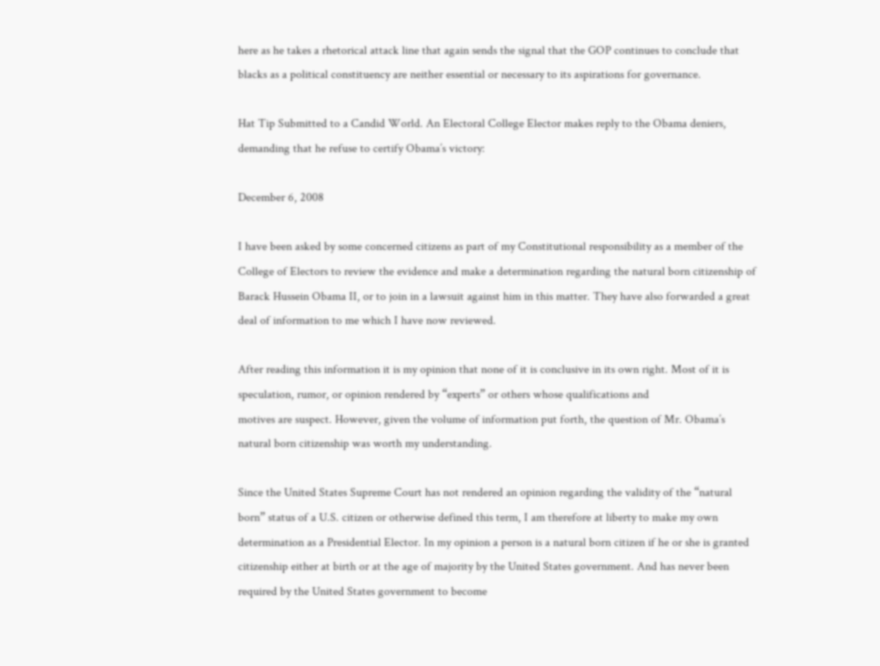here as he takes a rhetorical attack line that again sends the signal that the GOP continues to conclude that blacks as a political constituency are neither essential or necessary to its aspirations for governance.

Hat Tip Submitted to a Candid World. An Electoral College Elector makes reply to the Obama deniers, demanding that he refuse to certify Obama’s victory:

December 6, 2008

I have been asked by some concerned citizens as part of my Constitutional responsibility as a member of the College of Electors to review the evidence and make a determination regarding the natural born citizenship of Barack Hussein Obama II, or to join in a lawsuit against him in this matter. They have also forwarded a great deal of information to me which I have now reviewed.

After reading this information it is my opinion that none of it is conclusive in its own right. Most of it is speculation, rumor, or opinion rendered by “experts” or others whose qualifications and
motives are suspect. However, given the volume of information put forth, the question of Mr. Obama’s natural born citizenship was worth my understanding.

Since the United States Supreme Court has not rendered an opinion regarding the validity of the “natural born” status of a U.S. citizen or otherwise defined this term, I am therefore at liberty to make my own determination as a Presidential Elector. In my opinion a person is a natural born citizen if he or she is granted citizenship either at birth or at the age of majority by the United States government. And has never been required by the United States government to become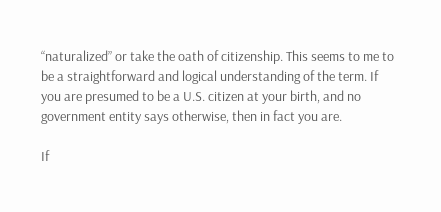“naturalized” or take the oath of citizenship. This seems to me to be a straightforward and logical understanding of the term. If you are presumed to be a U.S. citizen at your birth, and no government entity says otherwise, then in fact you are.

If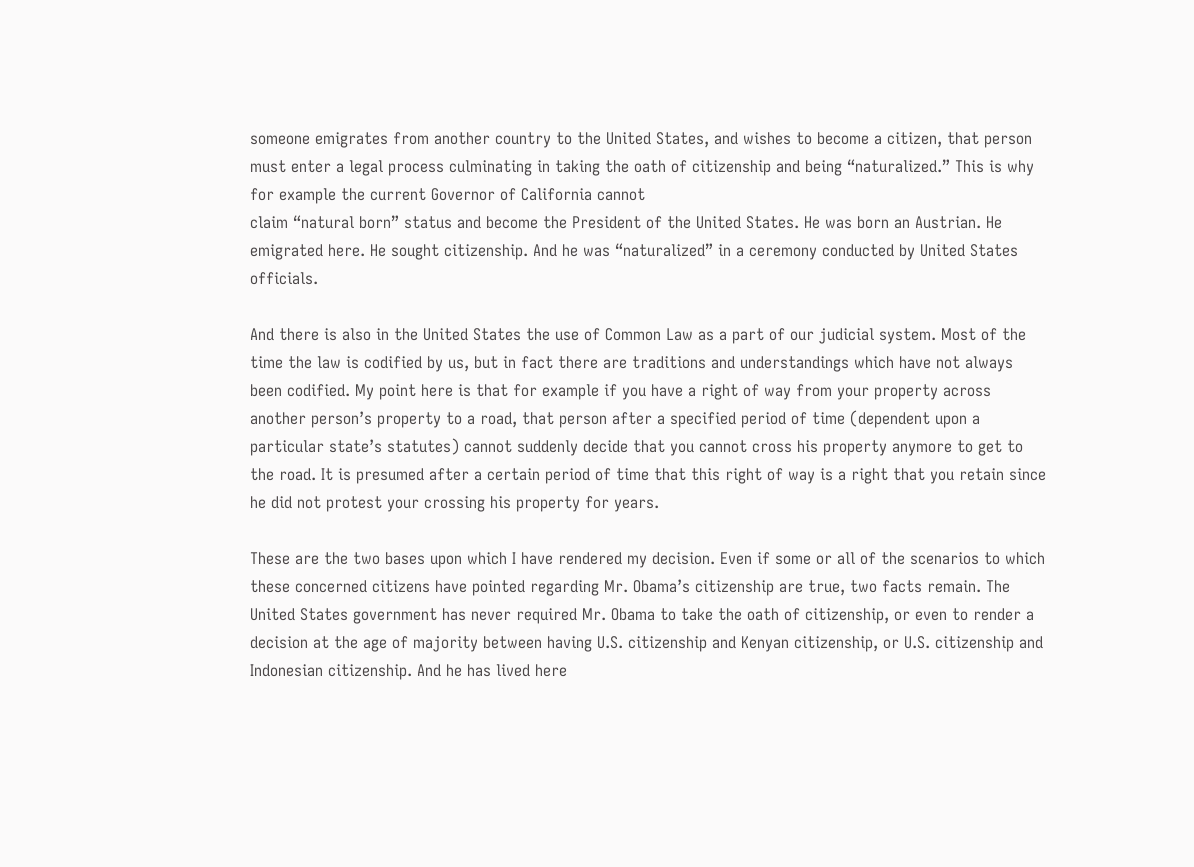someone emigrates from another country to the United States, and wishes to become a citizen, that person must enter a legal process culminating in taking the oath of citizenship and being “naturalized.” This is why for example the current Governor of California cannot
claim “natural born” status and become the President of the United States. He was born an Austrian. He emigrated here. He sought citizenship. And he was “naturalized” in a ceremony conducted by United States officials.

And there is also in the United States the use of Common Law as a part of our judicial system. Most of the time the law is codified by us, but in fact there are traditions and understandings which have not always been codified. My point here is that for example if you have a right of way from your property across another person’s property to a road, that person after a specified period of time (dependent upon a particular state’s statutes) cannot suddenly decide that you cannot cross his property anymore to get to the road. It is presumed after a certain period of time that this right of way is a right that you retain since he did not protest your crossing his property for years.

These are the two bases upon which I have rendered my decision. Even if some or all of the scenarios to which these concerned citizens have pointed regarding Mr. Obama’s citizenship are true, two facts remain. The United States government has never required Mr. Obama to take the oath of citizenship, or even to render a decision at the age of majority between having U.S. citizenship and Kenyan citizenship, or U.S. citizenship and Indonesian citizenship. And he has lived here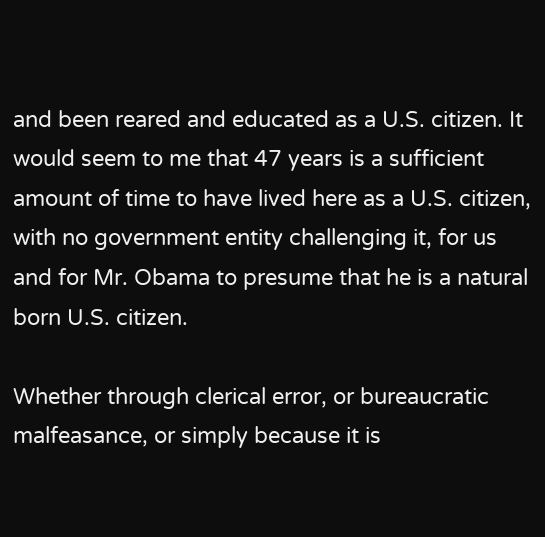and been reared and educated as a U.S. citizen. It would seem to me that 47 years is a sufficient amount of time to have lived here as a U.S. citizen, with no government entity challenging it, for us and for Mr. Obama to presume that he is a natural born U.S. citizen.

Whether through clerical error, or bureaucratic malfeasance, or simply because it is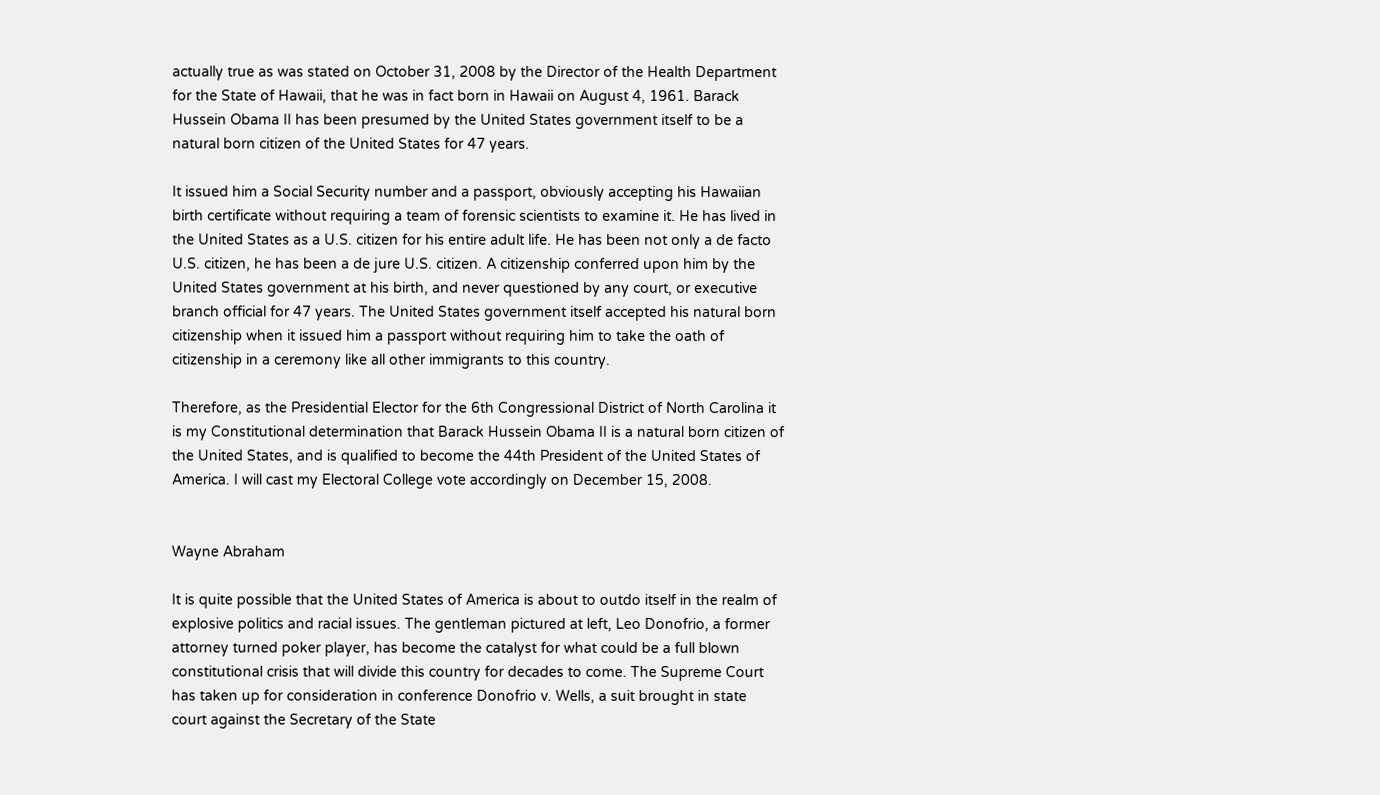actually true as was stated on October 31, 2008 by the Director of the Health Department for the State of Hawaii, that he was in fact born in Hawaii on August 4, 1961. Barack Hussein Obama II has been presumed by the United States government itself to be a natural born citizen of the United States for 47 years.

It issued him a Social Security number and a passport, obviously accepting his Hawaiian birth certificate without requiring a team of forensic scientists to examine it. He has lived in the United States as a U.S. citizen for his entire adult life. He has been not only a de facto U.S. citizen, he has been a de jure U.S. citizen. A citizenship conferred upon him by the United States government at his birth, and never questioned by any court, or executive branch official for 47 years. The United States government itself accepted his natural born citizenship when it issued him a passport without requiring him to take the oath of citizenship in a ceremony like all other immigrants to this country.

Therefore, as the Presidential Elector for the 6th Congressional District of North Carolina it is my Constitutional determination that Barack Hussein Obama II is a natural born citizen of the United States, and is qualified to become the 44th President of the United States of America. I will cast my Electoral College vote accordingly on December 15, 2008.


Wayne Abraham

It is quite possible that the United States of America is about to outdo itself in the realm of explosive politics and racial issues. The gentleman pictured at left, Leo Donofrio, a former attorney turned poker player, has become the catalyst for what could be a full blown constitutional crisis that will divide this country for decades to come. The Supreme Court has taken up for consideration in conference Donofrio v. Wells, a suit brought in state court against the Secretary of the State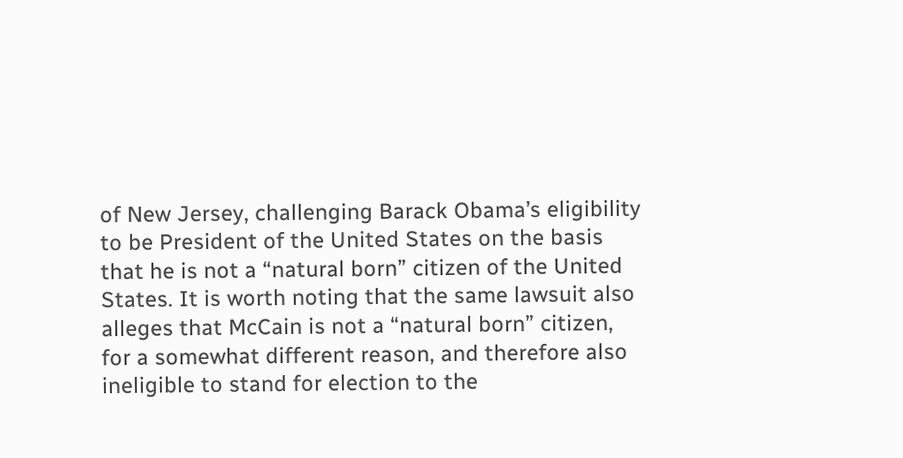of New Jersey, challenging Barack Obama’s eligibility to be President of the United States on the basis that he is not a “natural born” citizen of the United States. It is worth noting that the same lawsuit also alleges that McCain is not a “natural born” citizen, for a somewhat different reason, and therefore also ineligible to stand for election to the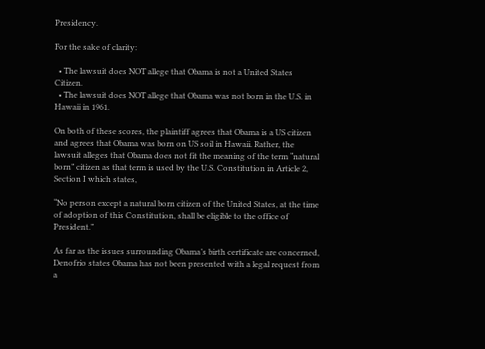Presidency.

For the sake of clarity:

  • The lawsuit does NOT allege that Obama is not a United States Citizen.
  • The lawsuit does NOT allege that Obama was not born in the U.S. in Hawaii in 1961.

On both of these scores, the plaintiff agrees that Obama is a US citizen and agrees that Obama was born on US soil in Hawaii. Rather, the lawsuit alleges that Obama does not fit the meaning of the term “natural born” citizen as that term is used by the U.S. Constitution in Article 2, Section I which states,

“No person except a natural born citizen of the United States, at the time of adoption of this Constitution, shall be eligible to the office of President.”

As far as the issues surrounding Obama’s birth certificate are concerned, Denofrio states Obama has not been presented with a legal request from a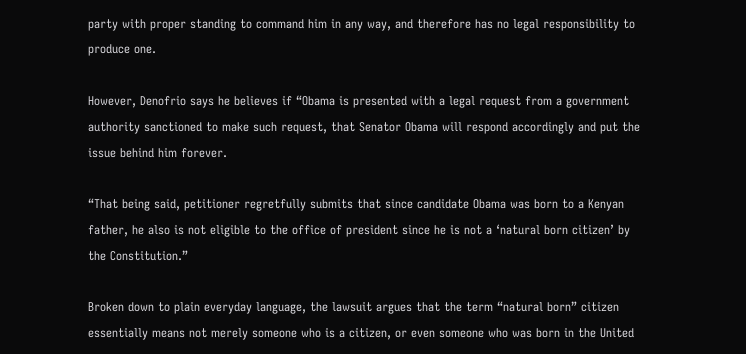party with proper standing to command him in any way, and therefore has no legal responsibility to produce one.

However, Denofrio says he believes if “Obama is presented with a legal request from a government authority sanctioned to make such request, that Senator Obama will respond accordingly and put the issue behind him forever.

“That being said, petitioner regretfully submits that since candidate Obama was born to a Kenyan father, he also is not eligible to the office of president since he is not a ‘natural born citizen’ by the Constitution.”

Broken down to plain everyday language, the lawsuit argues that the term “natural born” citizen essentially means not merely someone who is a citizen, or even someone who was born in the United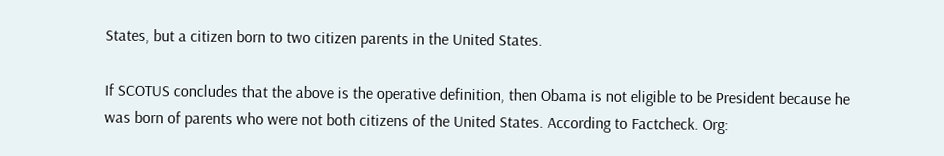States, but a citizen born to two citizen parents in the United States.

If SCOTUS concludes that the above is the operative definition, then Obama is not eligible to be President because he was born of parents who were not both citizens of the United States. According to Factcheck. Org: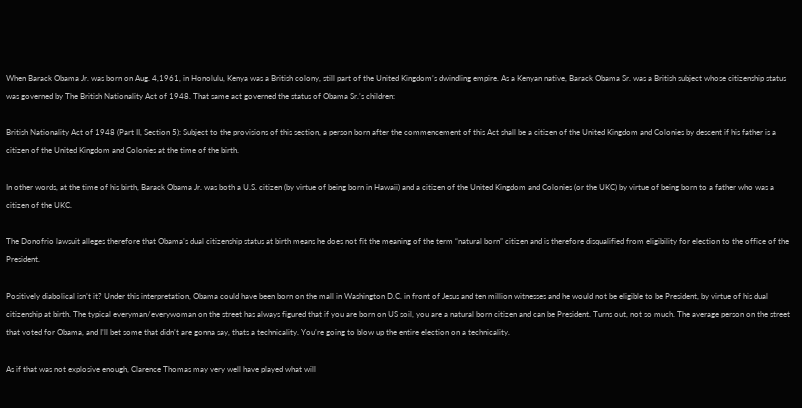When Barack Obama Jr. was born on Aug. 4,1961, in Honolulu, Kenya was a British colony, still part of the United Kingdom’s dwindling empire. As a Kenyan native, Barack Obama Sr. was a British subject whose citizenship status was governed by The British Nationality Act of 1948. That same act governed the status of Obama Sr.’s children:

British Nationality Act of 1948 (Part II, Section 5): Subject to the provisions of this section, a person born after the commencement of this Act shall be a citizen of the United Kingdom and Colonies by descent if his father is a citizen of the United Kingdom and Colonies at the time of the birth.

In other words, at the time of his birth, Barack Obama Jr. was both a U.S. citizen (by virtue of being born in Hawaii) and a citizen of the United Kingdom and Colonies (or the UKC) by virtue of being born to a father who was a citizen of the UKC.

The Donofrio lawsuit alleges therefore that Obama’s dual citizenship status at birth means he does not fit the meaning of the term “natural born” citizen and is therefore disqualified from eligibility for election to the office of the President.

Positively diabolical isn’t it? Under this interpretation, Obama could have been born on the mall in Washington D.C. in front of Jesus and ten million witnesses and he would not be eligible to be President, by virtue of his dual citizenship at birth. The typical everyman/everywoman on the street has always figured that if you are born on US soil, you are a natural born citizen and can be President. Turns out, not so much. The average person on the street that voted for Obama, and I’ll bet some that didn’t are gonna say, thats a technicality. You’re going to blow up the entire election on a technicality.

As if that was not explosive enough, Clarence Thomas may very well have played what will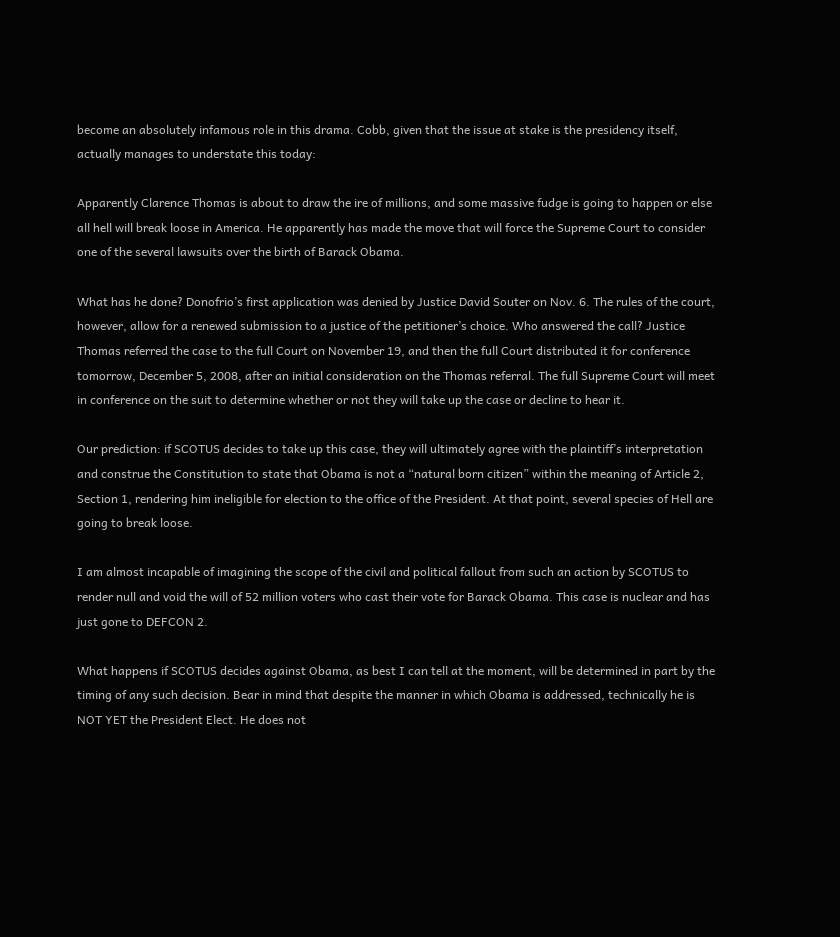become an absolutely infamous role in this drama. Cobb, given that the issue at stake is the presidency itself, actually manages to understate this today:

Apparently Clarence Thomas is about to draw the ire of millions, and some massive fudge is going to happen or else all hell will break loose in America. He apparently has made the move that will force the Supreme Court to consider one of the several lawsuits over the birth of Barack Obama.

What has he done? Donofrio’s first application was denied by Justice David Souter on Nov. 6. The rules of the court, however, allow for a renewed submission to a justice of the petitioner’s choice. Who answered the call? Justice Thomas referred the case to the full Court on November 19, and then the full Court distributed it for conference tomorrow, December 5, 2008, after an initial consideration on the Thomas referral. The full Supreme Court will meet in conference on the suit to determine whether or not they will take up the case or decline to hear it.

Our prediction: if SCOTUS decides to take up this case, they will ultimately agree with the plaintiff’s interpretation and construe the Constitution to state that Obama is not a “natural born citizen” within the meaning of Article 2, Section 1, rendering him ineligible for election to the office of the President. At that point, several species of Hell are going to break loose.

I am almost incapable of imagining the scope of the civil and political fallout from such an action by SCOTUS to render null and void the will of 52 million voters who cast their vote for Barack Obama. This case is nuclear and has just gone to DEFCON 2.

What happens if SCOTUS decides against Obama, as best I can tell at the moment, will be determined in part by the timing of any such decision. Bear in mind that despite the manner in which Obama is addressed, technically he is NOT YET the President Elect. He does not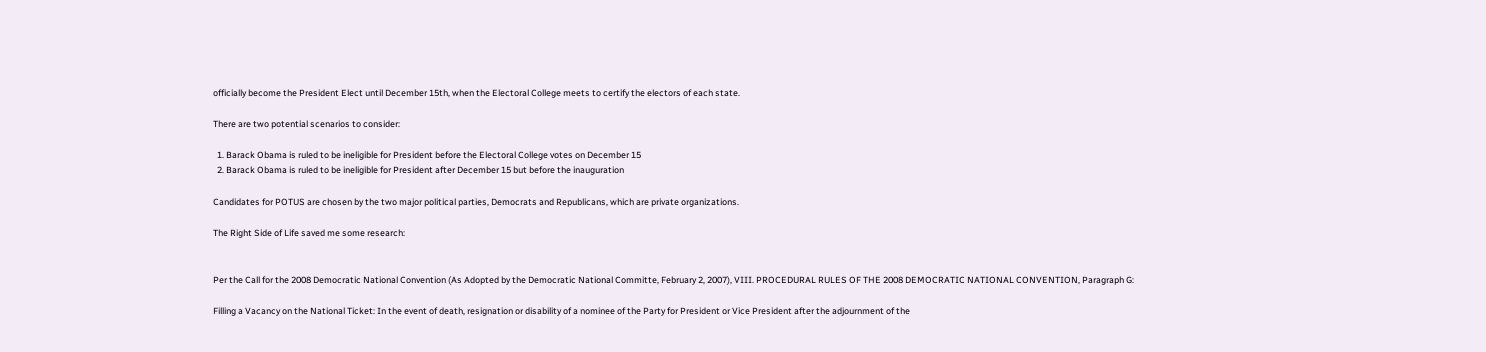officially become the President Elect until December 15th, when the Electoral College meets to certify the electors of each state.

There are two potential scenarios to consider:

  1. Barack Obama is ruled to be ineligible for President before the Electoral College votes on December 15
  2. Barack Obama is ruled to be ineligible for President after December 15 but before the inauguration

Candidates for POTUS are chosen by the two major political parties, Democrats and Republicans, which are private organizations.

The Right Side of Life saved me some research:


Per the Call for the 2008 Democratic National Convention (As Adopted by the Democratic National Committe, February 2, 2007), VIII. PROCEDURAL RULES OF THE 2008 DEMOCRATIC NATIONAL CONVENTION, Paragraph G:

Filling a Vacancy on the National Ticket: In the event of death, resignation or disability of a nominee of the Party for President or Vice President after the adjournment of the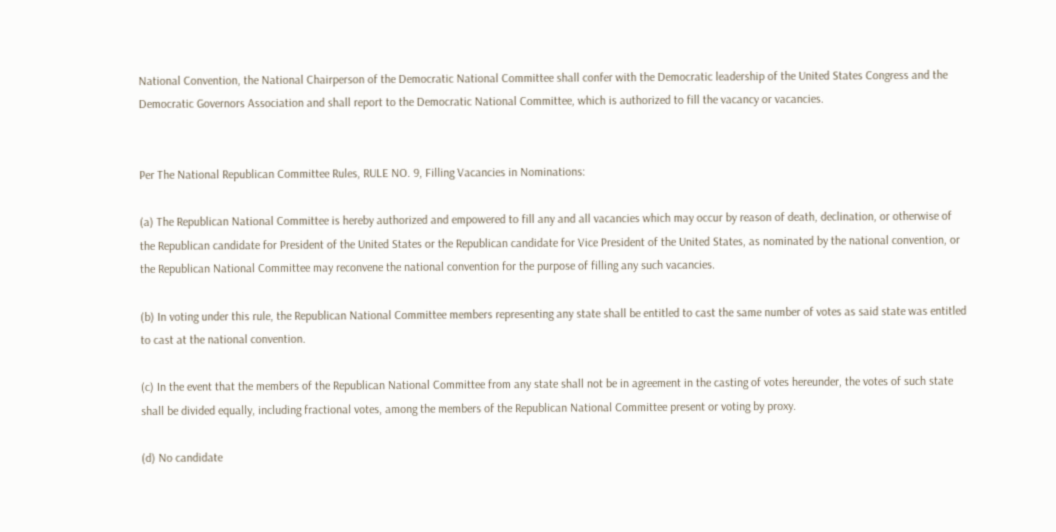National Convention, the National Chairperson of the Democratic National Committee shall confer with the Democratic leadership of the United States Congress and the Democratic Governors Association and shall report to the Democratic National Committee, which is authorized to fill the vacancy or vacancies.


Per The National Republican Committee Rules, RULE NO. 9, Filling Vacancies in Nominations:

(a) The Republican National Committee is hereby authorized and empowered to fill any and all vacancies which may occur by reason of death, declination, or otherwise of the Republican candidate for President of the United States or the Republican candidate for Vice President of the United States, as nominated by the national convention, or the Republican National Committee may reconvene the national convention for the purpose of filling any such vacancies.

(b) In voting under this rule, the Republican National Committee members representing any state shall be entitled to cast the same number of votes as said state was entitled to cast at the national convention.

(c) In the event that the members of the Republican National Committee from any state shall not be in agreement in the casting of votes hereunder, the votes of such state shall be divided equally, including fractional votes, among the members of the Republican National Committee present or voting by proxy.

(d) No candidate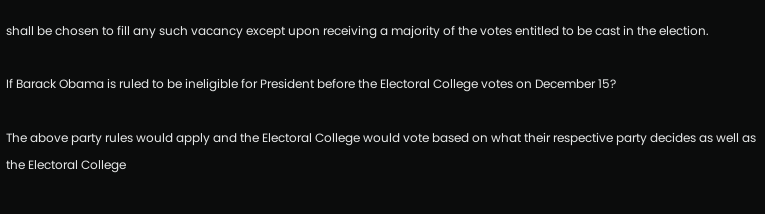shall be chosen to fill any such vacancy except upon receiving a majority of the votes entitled to be cast in the election.

If Barack Obama is ruled to be ineligible for President before the Electoral College votes on December 15?

The above party rules would apply and the Electoral College would vote based on what their respective party decides as well as the Electoral College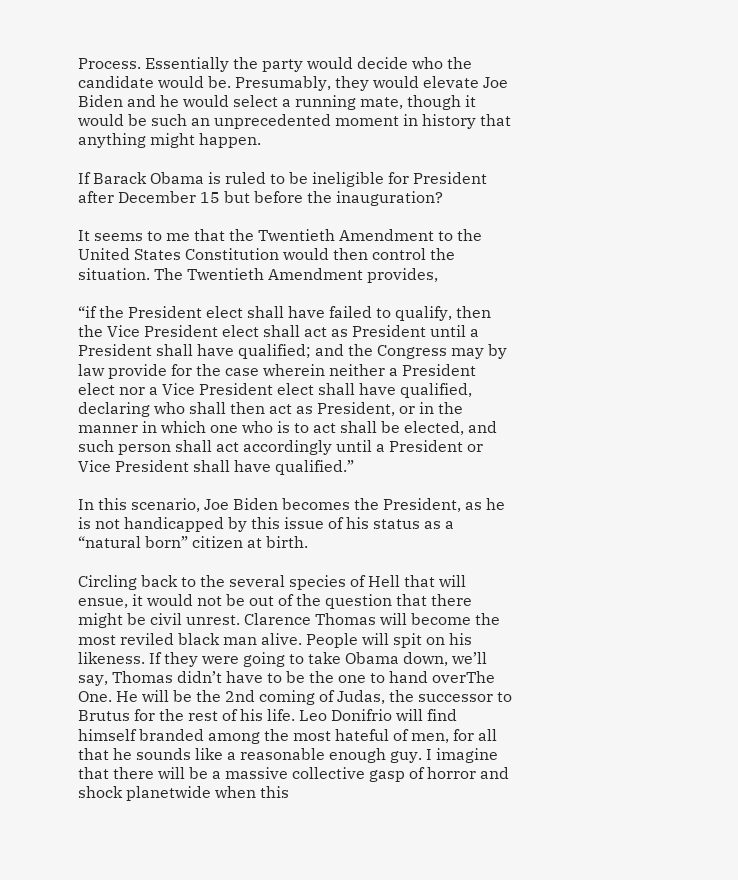Process. Essentially the party would decide who the candidate would be. Presumably, they would elevate Joe Biden and he would select a running mate, though it would be such an unprecedented moment in history that anything might happen.

If Barack Obama is ruled to be ineligible for President after December 15 but before the inauguration?

It seems to me that the Twentieth Amendment to the United States Constitution would then control the situation. The Twentieth Amendment provides,

“if the President elect shall have failed to qualify, then the Vice President elect shall act as President until a President shall have qualified; and the Congress may by law provide for the case wherein neither a President elect nor a Vice President elect shall have qualified, declaring who shall then act as President, or in the manner in which one who is to act shall be elected, and such person shall act accordingly until a President or Vice President shall have qualified.”

In this scenario, Joe Biden becomes the President, as he is not handicapped by this issue of his status as a “natural born” citizen at birth.

Circling back to the several species of Hell that will ensue, it would not be out of the question that there might be civil unrest. Clarence Thomas will become the most reviled black man alive. People will spit on his likeness. If they were going to take Obama down, we’ll say, Thomas didn’t have to be the one to hand overThe One. He will be the 2nd coming of Judas, the successor to Brutus for the rest of his life. Leo Donifrio will find himself branded among the most hateful of men, for all that he sounds like a reasonable enough guy. I imagine that there will be a massive collective gasp of horror and shock planetwide when this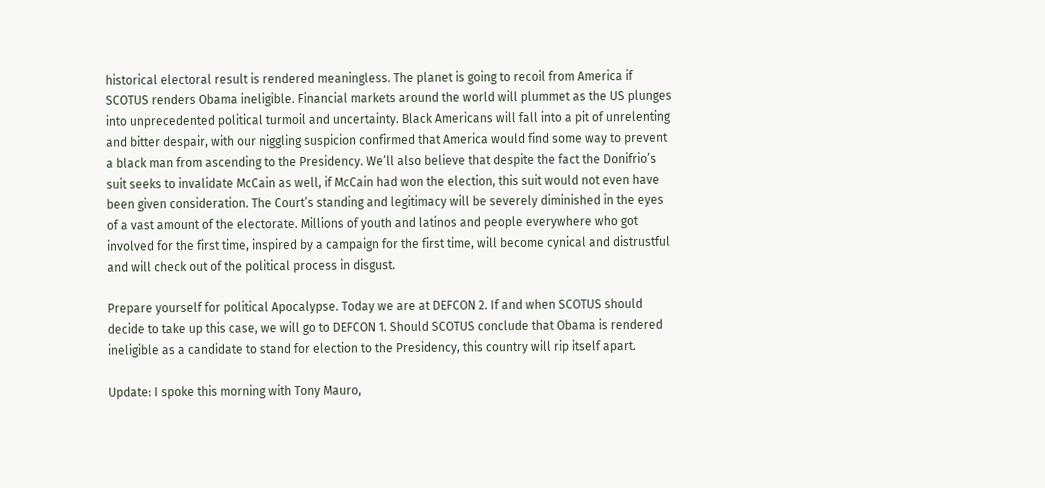historical electoral result is rendered meaningless. The planet is going to recoil from America if SCOTUS renders Obama ineligible. Financial markets around the world will plummet as the US plunges into unprecedented political turmoil and uncertainty. Black Americans will fall into a pit of unrelenting and bitter despair, with our niggling suspicion confirmed that America would find some way to prevent a black man from ascending to the Presidency. We’ll also believe that despite the fact the Donifrio’s suit seeks to invalidate McCain as well, if McCain had won the election, this suit would not even have been given consideration. The Court’s standing and legitimacy will be severely diminished in the eyes of a vast amount of the electorate. Millions of youth and latinos and people everywhere who got involved for the first time, inspired by a campaign for the first time, will become cynical and distrustful and will check out of the political process in disgust.

Prepare yourself for political Apocalypse. Today we are at DEFCON 2. If and when SCOTUS should decide to take up this case, we will go to DEFCON 1. Should SCOTUS conclude that Obama is rendered ineligible as a candidate to stand for election to the Presidency, this country will rip itself apart.

Update: I spoke this morning with Tony Mauro,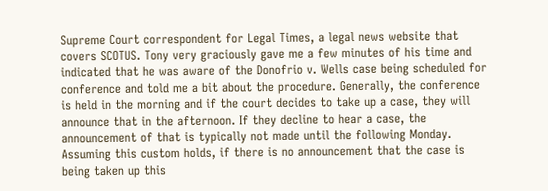Supreme Court correspondent for Legal Times, a legal news website that covers SCOTUS. Tony very graciously gave me a few minutes of his time and indicated that he was aware of the Donofrio v. Wells case being scheduled for conference and told me a bit about the procedure. Generally, the conference is held in the morning and if the court decides to take up a case, they will announce that in the afternoon. If they decline to hear a case, the announcement of that is typically not made until the following Monday. Assuming this custom holds, if there is no announcement that the case is being taken up this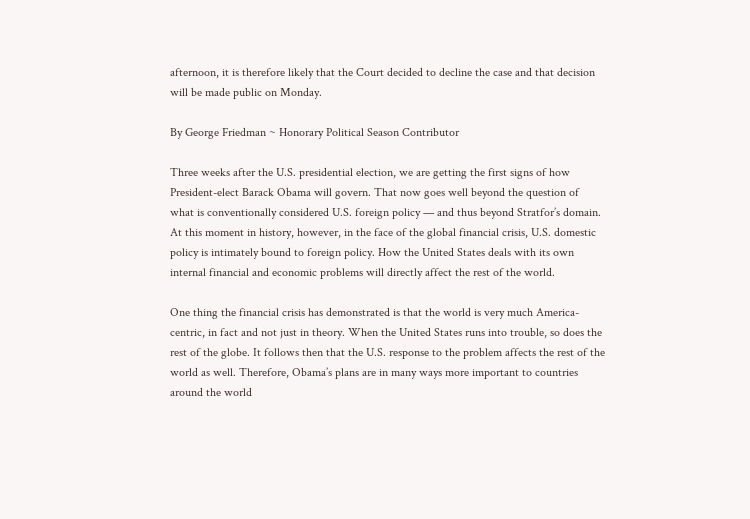afternoon, it is therefore likely that the Court decided to decline the case and that decision will be made public on Monday.

By George Friedman ~ Honorary Political Season Contributor

Three weeks after the U.S. presidential election, we are getting the first signs of how President-elect Barack Obama will govern. That now goes well beyond the question of what is conventionally considered U.S. foreign policy — and thus beyond Stratfor’s domain. At this moment in history, however, in the face of the global financial crisis, U.S. domestic policy is intimately bound to foreign policy. How the United States deals with its own internal financial and economic problems will directly affect the rest of the world.

One thing the financial crisis has demonstrated is that the world is very much America-centric, in fact and not just in theory. When the United States runs into trouble, so does the rest of the globe. It follows then that the U.S. response to the problem affects the rest of the world as well. Therefore, Obama’s plans are in many ways more important to countries around the world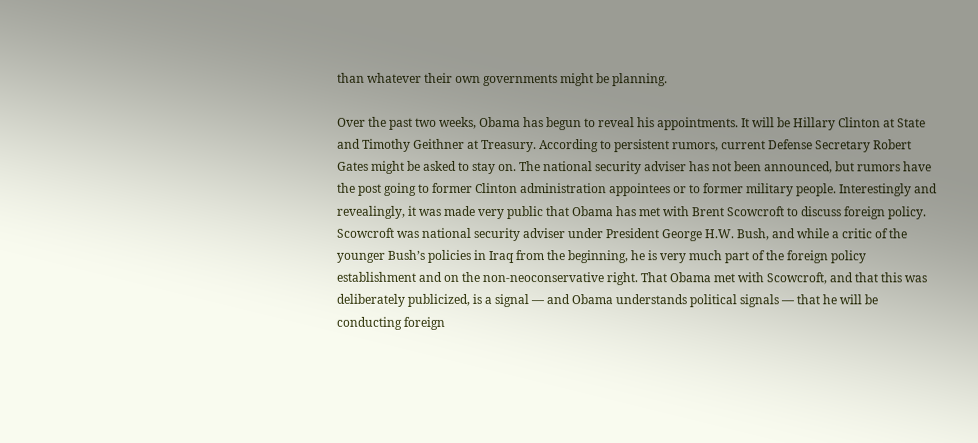than whatever their own governments might be planning.

Over the past two weeks, Obama has begun to reveal his appointments. It will be Hillary Clinton at State and Timothy Geithner at Treasury. According to persistent rumors, current Defense Secretary Robert Gates might be asked to stay on. The national security adviser has not been announced, but rumors have the post going to former Clinton administration appointees or to former military people. Interestingly and revealingly, it was made very public that Obama has met with Brent Scowcroft to discuss foreign policy. Scowcroft was national security adviser under President George H.W. Bush, and while a critic of the younger Bush’s policies in Iraq from the beginning, he is very much part of the foreign policy establishment and on the non-neoconservative right. That Obama met with Scowcroft, and that this was deliberately publicized, is a signal — and Obama understands political signals — that he will be conducting foreign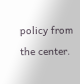policy from the center.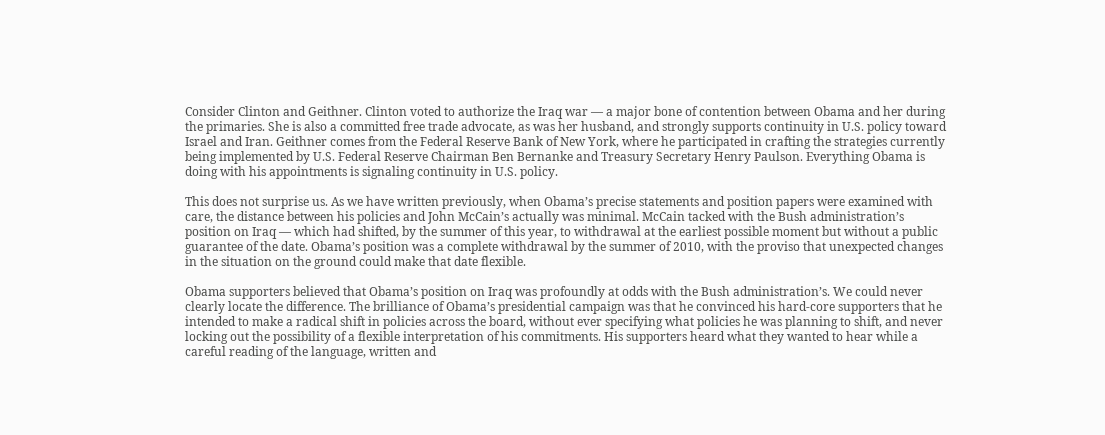Consider Clinton and Geithner. Clinton voted to authorize the Iraq war — a major bone of contention between Obama and her during the primaries. She is also a committed free trade advocate, as was her husband, and strongly supports continuity in U.S. policy toward Israel and Iran. Geithner comes from the Federal Reserve Bank of New York, where he participated in crafting the strategies currently being implemented by U.S. Federal Reserve Chairman Ben Bernanke and Treasury Secretary Henry Paulson. Everything Obama is doing with his appointments is signaling continuity in U.S. policy.

This does not surprise us. As we have written previously, when Obama’s precise statements and position papers were examined with care, the distance between his policies and John McCain’s actually was minimal. McCain tacked with the Bush administration’s position on Iraq — which had shifted, by the summer of this year, to withdrawal at the earliest possible moment but without a public guarantee of the date. Obama’s position was a complete withdrawal by the summer of 2010, with the proviso that unexpected changes in the situation on the ground could make that date flexible.

Obama supporters believed that Obama’s position on Iraq was profoundly at odds with the Bush administration’s. We could never clearly locate the difference. The brilliance of Obama’s presidential campaign was that he convinced his hard-core supporters that he intended to make a radical shift in policies across the board, without ever specifying what policies he was planning to shift, and never locking out the possibility of a flexible interpretation of his commitments. His supporters heard what they wanted to hear while a careful reading of the language, written and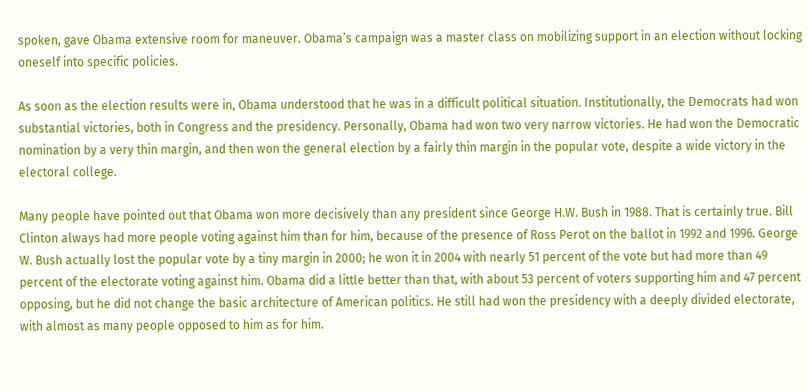spoken, gave Obama extensive room for maneuver. Obama’s campaign was a master class on mobilizing support in an election without locking oneself into specific policies.

As soon as the election results were in, Obama understood that he was in a difficult political situation. Institutionally, the Democrats had won substantial victories, both in Congress and the presidency. Personally, Obama had won two very narrow victories. He had won the Democratic nomination by a very thin margin, and then won the general election by a fairly thin margin in the popular vote, despite a wide victory in the electoral college.

Many people have pointed out that Obama won more decisively than any president since George H.W. Bush in 1988. That is certainly true. Bill Clinton always had more people voting against him than for him, because of the presence of Ross Perot on the ballot in 1992 and 1996. George W. Bush actually lost the popular vote by a tiny margin in 2000; he won it in 2004 with nearly 51 percent of the vote but had more than 49 percent of the electorate voting against him. Obama did a little better than that, with about 53 percent of voters supporting him and 47 percent opposing, but he did not change the basic architecture of American politics. He still had won the presidency with a deeply divided electorate, with almost as many people opposed to him as for him.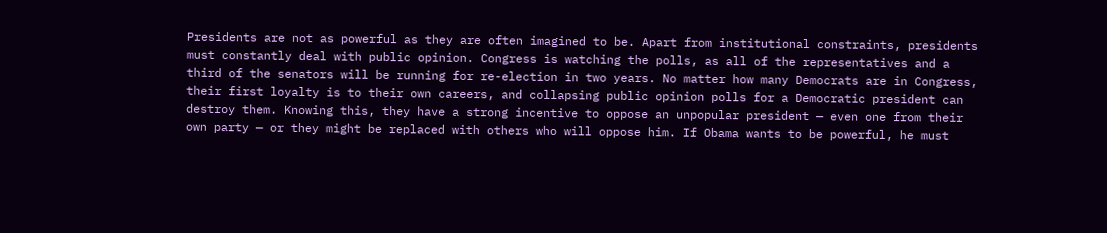Presidents are not as powerful as they are often imagined to be. Apart from institutional constraints, presidents must constantly deal with public opinion. Congress is watching the polls, as all of the representatives and a third of the senators will be running for re-election in two years. No matter how many Democrats are in Congress, their first loyalty is to their own careers, and collapsing public opinion polls for a Democratic president can destroy them. Knowing this, they have a strong incentive to oppose an unpopular president — even one from their own party — or they might be replaced with others who will oppose him. If Obama wants to be powerful, he must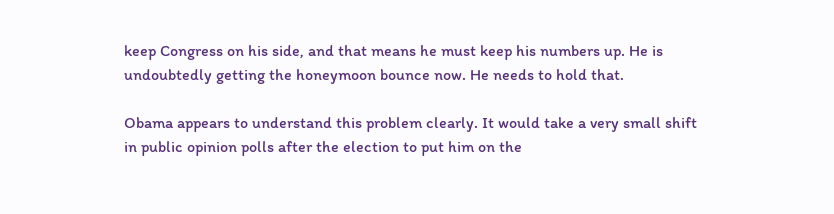keep Congress on his side, and that means he must keep his numbers up. He is undoubtedly getting the honeymoon bounce now. He needs to hold that.

Obama appears to understand this problem clearly. It would take a very small shift in public opinion polls after the election to put him on the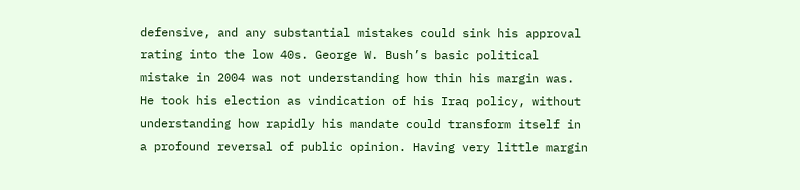defensive, and any substantial mistakes could sink his approval rating into the low 40s. George W. Bush’s basic political mistake in 2004 was not understanding how thin his margin was. He took his election as vindication of his Iraq policy, without understanding how rapidly his mandate could transform itself in a profound reversal of public opinion. Having very little margin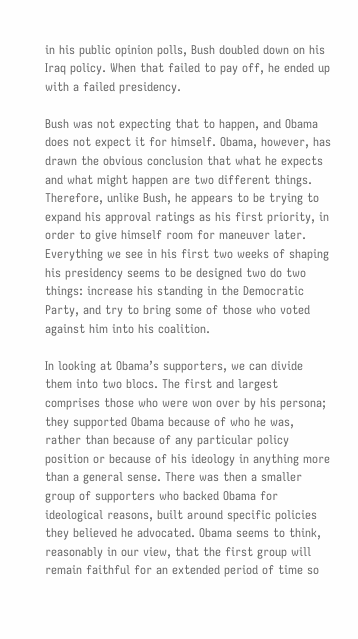in his public opinion polls, Bush doubled down on his Iraq policy. When that failed to pay off, he ended up with a failed presidency.

Bush was not expecting that to happen, and Obama does not expect it for himself. Obama, however, has drawn the obvious conclusion that what he expects and what might happen are two different things. Therefore, unlike Bush, he appears to be trying to expand his approval ratings as his first priority, in order to give himself room for maneuver later. Everything we see in his first two weeks of shaping his presidency seems to be designed two do two things: increase his standing in the Democratic Party, and try to bring some of those who voted against him into his coalition.

In looking at Obama’s supporters, we can divide them into two blocs. The first and largest comprises those who were won over by his persona; they supported Obama because of who he was, rather than because of any particular policy position or because of his ideology in anything more than a general sense. There was then a smaller group of supporters who backed Obama for ideological reasons, built around specific policies they believed he advocated. Obama seems to think, reasonably in our view, that the first group will remain faithful for an extended period of time so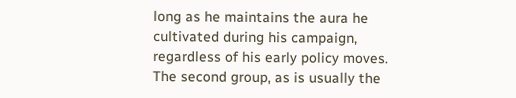long as he maintains the aura he cultivated during his campaign, regardless of his early policy moves. The second group, as is usually the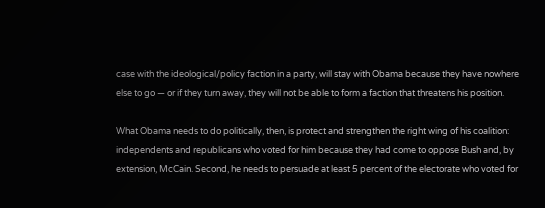case with the ideological/policy faction in a party, will stay with Obama because they have nowhere else to go — or if they turn away, they will not be able to form a faction that threatens his position.

What Obama needs to do politically, then, is protect and strengthen the right wing of his coalition: independents and republicans who voted for him because they had come to oppose Bush and, by extension, McCain. Second, he needs to persuade at least 5 percent of the electorate who voted for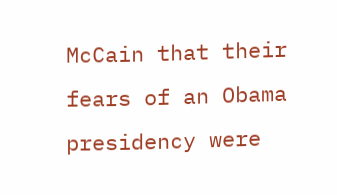McCain that their fears of an Obama presidency were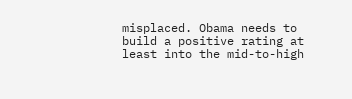misplaced. Obama needs to build a positive rating at least into the mid-to-high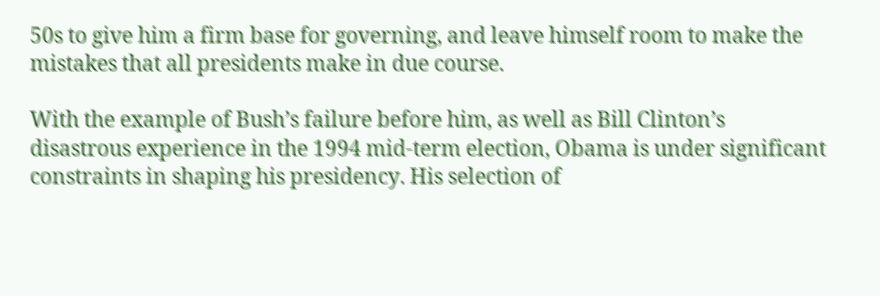50s to give him a firm base for governing, and leave himself room to make the mistakes that all presidents make in due course.

With the example of Bush’s failure before him, as well as Bill Clinton’s disastrous experience in the 1994 mid-term election, Obama is under significant constraints in shaping his presidency. His selection of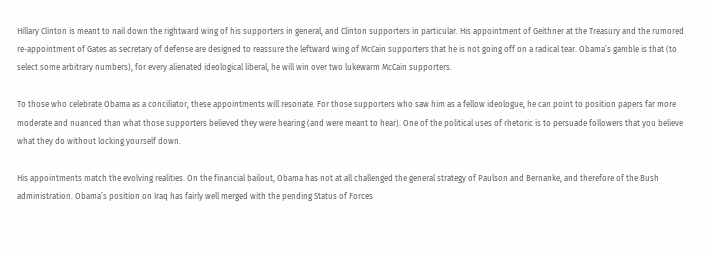Hillary Clinton is meant to nail down the rightward wing of his supporters in general, and Clinton supporters in particular. His appointment of Geithner at the Treasury and the rumored re-appointment of Gates as secretary of defense are designed to reassure the leftward wing of McCain supporters that he is not going off on a radical tear. Obama’s gamble is that (to select some arbitrary numbers), for every alienated ideological liberal, he will win over two lukewarm McCain supporters.

To those who celebrate Obama as a conciliator, these appointments will resonate. For those supporters who saw him as a fellow ideologue, he can point to position papers far more moderate and nuanced than what those supporters believed they were hearing (and were meant to hear). One of the political uses of rhetoric is to persuade followers that you believe what they do without locking yourself down.

His appointments match the evolving realities. On the financial bailout, Obama has not at all challenged the general strategy of Paulson and Bernanke, and therefore of the Bush administration. Obama’s position on Iraq has fairly well merged with the pending Status of Forces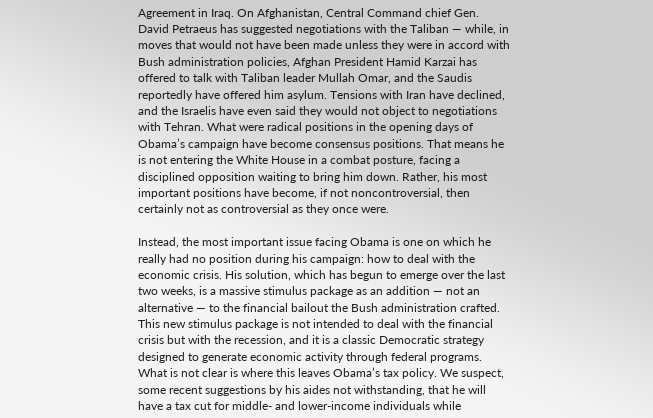Agreement in Iraq. On Afghanistan, Central Command chief Gen. David Petraeus has suggested negotiations with the Taliban — while, in moves that would not have been made unless they were in accord with Bush administration policies, Afghan President Hamid Karzai has offered to talk with Taliban leader Mullah Omar, and the Saudis reportedly have offered him asylum. Tensions with Iran have declined, and the Israelis have even said they would not object to negotiations with Tehran. What were radical positions in the opening days of Obama’s campaign have become consensus positions. That means he is not entering the White House in a combat posture, facing a disciplined opposition waiting to bring him down. Rather, his most important positions have become, if not noncontroversial, then certainly not as controversial as they once were.

Instead, the most important issue facing Obama is one on which he really had no position during his campaign: how to deal with the economic crisis. His solution, which has begun to emerge over the last two weeks, is a massive stimulus package as an addition — not an alternative — to the financial bailout the Bush administration crafted. This new stimulus package is not intended to deal with the financial crisis but with the recession, and it is a classic Democratic strategy designed to generate economic activity through federal programs. What is not clear is where this leaves Obama’s tax policy. We suspect, some recent suggestions by his aides not withstanding, that he will have a tax cut for middle- and lower-income individuals while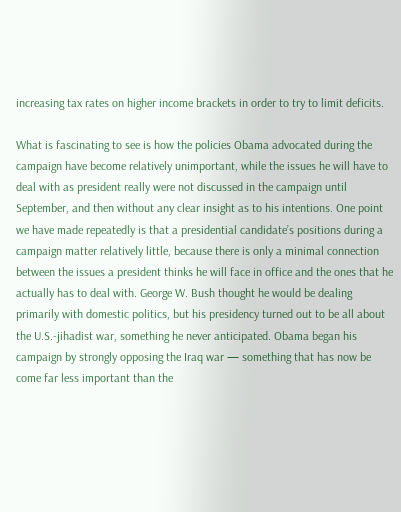increasing tax rates on higher income brackets in order to try to limit deficits.

What is fascinating to see is how the policies Obama advocated during the campaign have become relatively unimportant, while the issues he will have to deal with as president really were not discussed in the campaign until September, and then without any clear insight as to his intentions. One point we have made repeatedly is that a presidential candidate’s positions during a campaign matter relatively little, because there is only a minimal connection between the issues a president thinks he will face in office and the ones that he actually has to deal with. George W. Bush thought he would be dealing primarily with domestic politics, but his presidency turned out to be all about the U.S.-jihadist war, something he never anticipated. Obama began his campaign by strongly opposing the Iraq war — something that has now be come far less important than the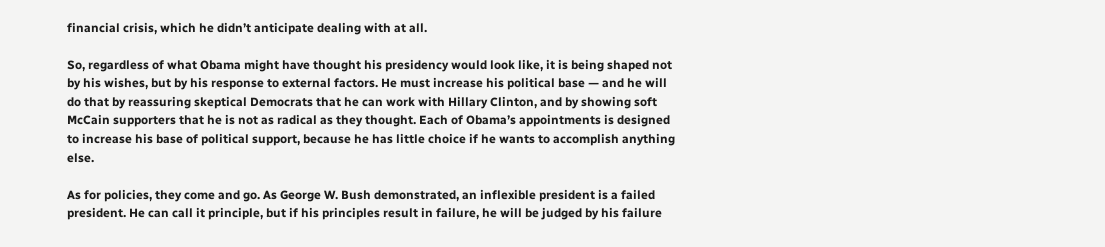financial crisis, which he didn’t anticipate dealing with at all.

So, regardless of what Obama might have thought his presidency would look like, it is being shaped not by his wishes, but by his response to external factors. He must increase his political base — and he will do that by reassuring skeptical Democrats that he can work with Hillary Clinton, and by showing soft McCain supporters that he is not as radical as they thought. Each of Obama’s appointments is designed to increase his base of political support, because he has little choice if he wants to accomplish anything else.

As for policies, they come and go. As George W. Bush demonstrated, an inflexible president is a failed president. He can call it principle, but if his principles result in failure, he will be judged by his failure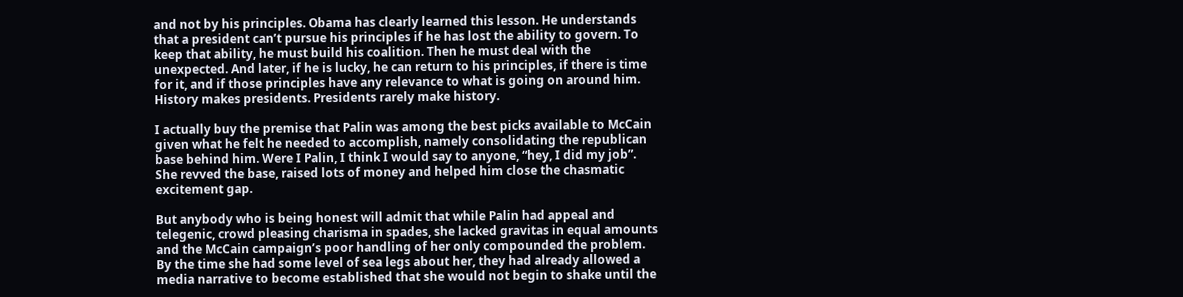and not by his principles. Obama has clearly learned this lesson. He understands that a president can’t pursue his principles if he has lost the ability to govern. To keep that ability, he must build his coalition. Then he must deal with the unexpected. And later, if he is lucky, he can return to his principles, if there is time for it, and if those principles have any relevance to what is going on around him. History makes presidents. Presidents rarely make history.

I actually buy the premise that Palin was among the best picks available to McCain given what he felt he needed to accomplish, namely consolidating the republican base behind him. Were I Palin, I think I would say to anyone, “hey, I did my job”. She revved the base, raised lots of money and helped him close the chasmatic excitement gap.

But anybody who is being honest will admit that while Palin had appeal and telegenic, crowd pleasing charisma in spades, she lacked gravitas in equal amounts and the McCain campaign’s poor handling of her only compounded the problem. By the time she had some level of sea legs about her, they had already allowed a media narrative to become established that she would not begin to shake until the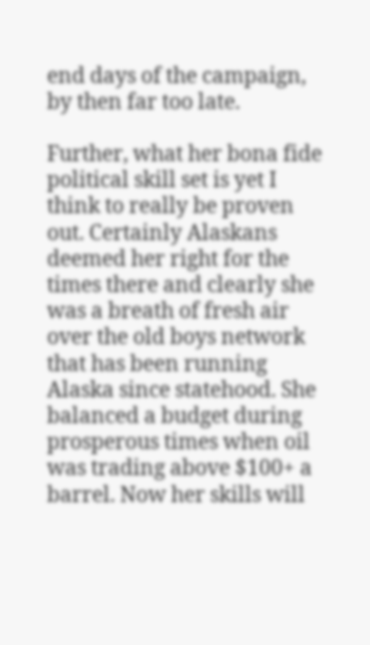end days of the campaign, by then far too late.

Further, what her bona fide political skill set is yet I think to really be proven out. Certainly Alaskans deemed her right for the times there and clearly she was a breath of fresh air over the old boys network that has been running Alaska since statehood. She balanced a budget during prosperous times when oil was trading above $100+ a barrel. Now her skills will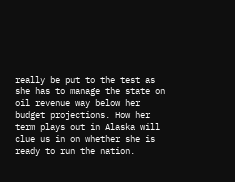really be put to the test as she has to manage the state on oil revenue way below her budget projections. How her term plays out in Alaska will clue us in on whether she is ready to run the nation.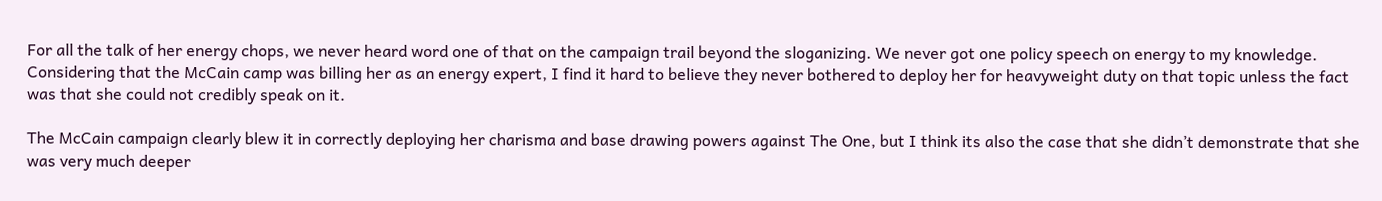For all the talk of her energy chops, we never heard word one of that on the campaign trail beyond the sloganizing. We never got one policy speech on energy to my knowledge. Considering that the McCain camp was billing her as an energy expert, I find it hard to believe they never bothered to deploy her for heavyweight duty on that topic unless the fact was that she could not credibly speak on it.

The McCain campaign clearly blew it in correctly deploying her charisma and base drawing powers against The One, but I think its also the case that she didn’t demonstrate that she was very much deeper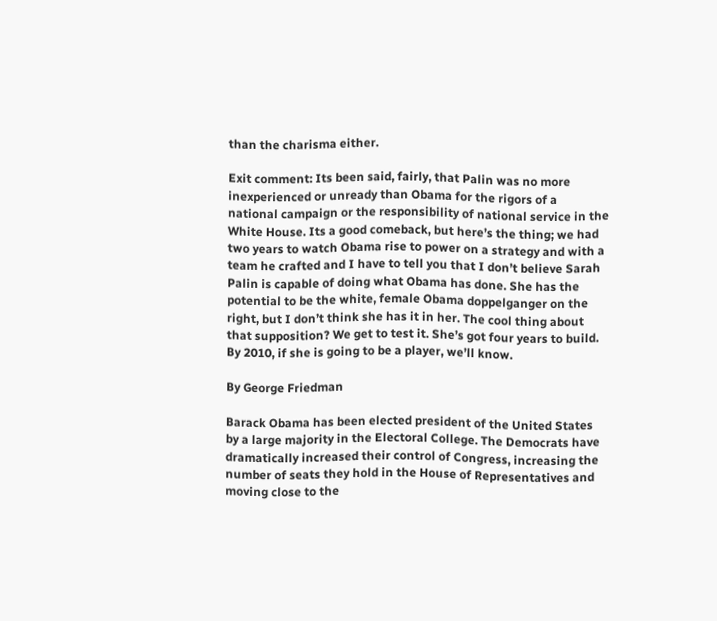than the charisma either.

Exit comment: Its been said, fairly, that Palin was no more inexperienced or unready than Obama for the rigors of a national campaign or the responsibility of national service in the White House. Its a good comeback, but here’s the thing; we had two years to watch Obama rise to power on a strategy and with a team he crafted and I have to tell you that I don’t believe Sarah Palin is capable of doing what Obama has done. She has the potential to be the white, female Obama doppelganger on the right, but I don’t think she has it in her. The cool thing about that supposition? We get to test it. She’s got four years to build. By 2010, if she is going to be a player, we’ll know.

By George Friedman

Barack Obama has been elected president of the United States by a large majority in the Electoral College. The Democrats have dramatically increased their control of Congress, increasing the number of seats they hold in the House of Representatives and moving close to the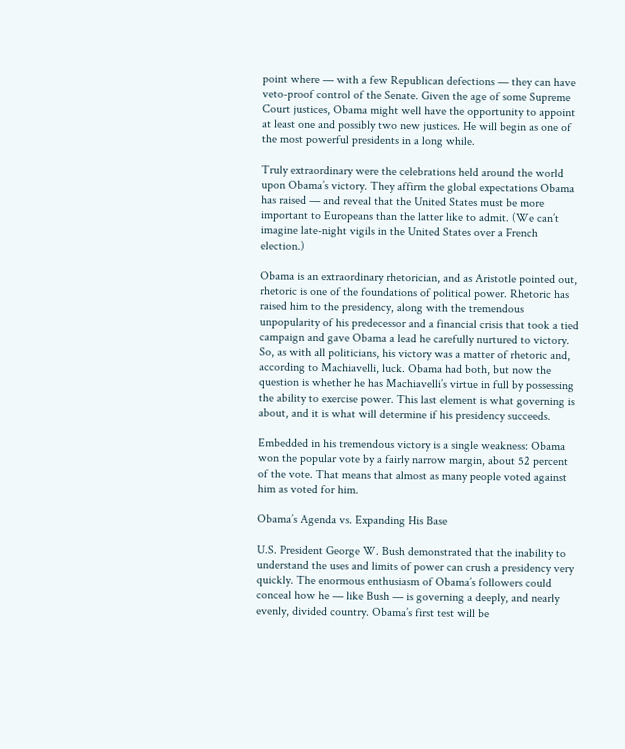point where — with a few Republican defections — they can have veto-proof control of the Senate. Given the age of some Supreme Court justices, Obama might well have the opportunity to appoint at least one and possibly two new justices. He will begin as one of the most powerful presidents in a long while.

Truly extraordinary were the celebrations held around the world upon Obama’s victory. They affirm the global expectations Obama has raised — and reveal that the United States must be more important to Europeans than the latter like to admit. (We can’t imagine late-night vigils in the United States over a French election.)

Obama is an extraordinary rhetorician, and as Aristotle pointed out, rhetoric is one of the foundations of political power. Rhetoric has raised him to the presidency, along with the tremendous unpopularity of his predecessor and a financial crisis that took a tied campaign and gave Obama a lead he carefully nurtured to victory. So, as with all politicians, his victory was a matter of rhetoric and, according to Machiavelli, luck. Obama had both, but now the question is whether he has Machiavelli’s virtue in full by possessing the ability to exercise power. This last element is what governing is about, and it is what will determine if his presidency succeeds.

Embedded in his tremendous victory is a single weakness: Obama won the popular vote by a fairly narrow margin, about 52 percent of the vote. That means that almost as many people voted against him as voted for him.

Obama’s Agenda vs. Expanding His Base

U.S. President George W. Bush demonstrated that the inability to understand the uses and limits of power can crush a presidency very quickly. The enormous enthusiasm of Obama’s followers could conceal how he — like Bush — is governing a deeply, and nearly evenly, divided country. Obama’s first test will be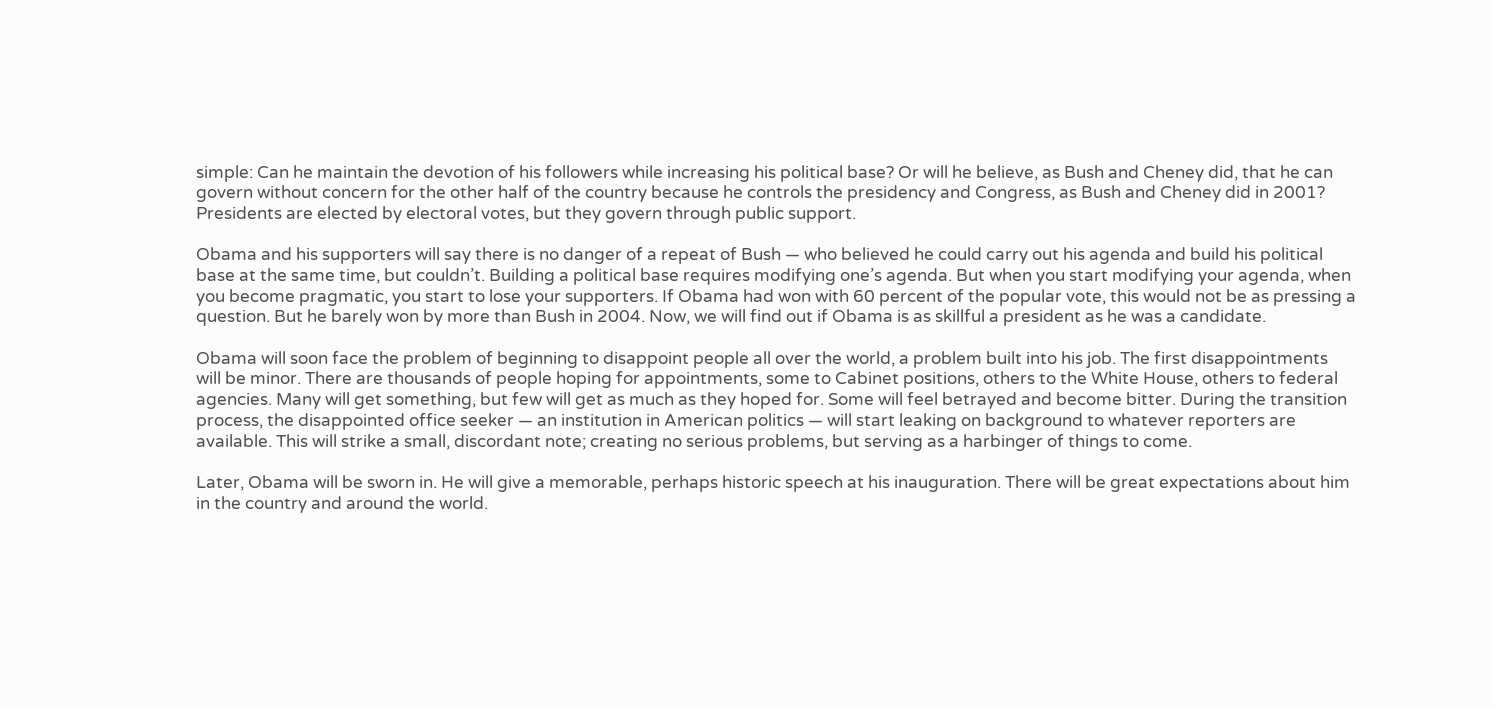simple: Can he maintain the devotion of his followers while increasing his political base? Or will he believe, as Bush and Cheney did, that he can govern without concern for the other half of the country because he controls the presidency and Congress, as Bush and Cheney did in 2001? Presidents are elected by electoral votes, but they govern through public support.

Obama and his supporters will say there is no danger of a repeat of Bush — who believed he could carry out his agenda and build his political base at the same time, but couldn’t. Building a political base requires modifying one’s agenda. But when you start modifying your agenda, when you become pragmatic, you start to lose your supporters. If Obama had won with 60 percent of the popular vote, this would not be as pressing a question. But he barely won by more than Bush in 2004. Now, we will find out if Obama is as skillful a president as he was a candidate.

Obama will soon face the problem of beginning to disappoint people all over the world, a problem built into his job. The first disappointments will be minor. There are thousands of people hoping for appointments, some to Cabinet positions, others to the White House, others to federal agencies. Many will get something, but few will get as much as they hoped for. Some will feel betrayed and become bitter. During the transition process, the disappointed office seeker — an institution in American politics — will start leaking on background to whatever reporters are available. This will strike a small, discordant note; creating no serious problems, but serving as a harbinger of things to come.

Later, Obama will be sworn in. He will give a memorable, perhaps historic speech at his inauguration. There will be great expectations about him in the country and around the world.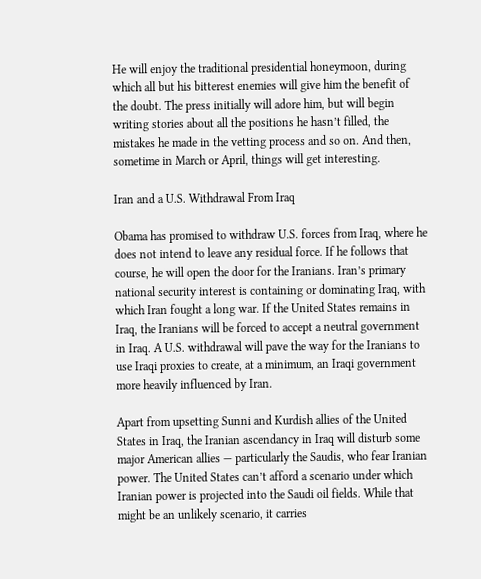He will enjoy the traditional presidential honeymoon, during which all but his bitterest enemies will give him the benefit of the doubt. The press initially will adore him, but will begin writing stories about all the positions he hasn’t filled, the mistakes he made in the vetting process and so on. And then, sometime in March or April, things will get interesting.

Iran and a U.S. Withdrawal From Iraq

Obama has promised to withdraw U.S. forces from Iraq, where he does not intend to leave any residual force. If he follows that course, he will open the door for the Iranians. Iran’s primary national security interest is containing or dominating Iraq, with which Iran fought a long war. If the United States remains in Iraq, the Iranians will be forced to accept a neutral government in Iraq. A U.S. withdrawal will pave the way for the Iranians to use Iraqi proxies to create, at a minimum, an Iraqi government more heavily influenced by Iran.

Apart from upsetting Sunni and Kurdish allies of the United States in Iraq, the Iranian ascendancy in Iraq will disturb some major American allies — particularly the Saudis, who fear Iranian power. The United States can’t afford a scenario under which Iranian power is projected into the Saudi oil fields. While that might be an unlikely scenario, it carries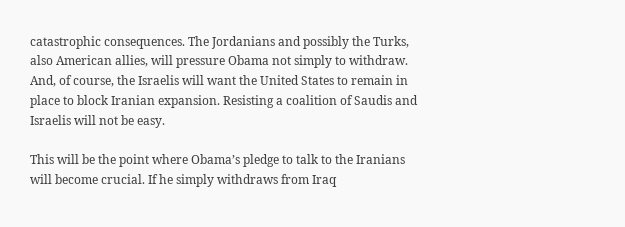catastrophic consequences. The Jordanians and possibly the Turks, also American allies, will pressure Obama not simply to withdraw. And, of course, the Israelis will want the United States to remain in place to block Iranian expansion. Resisting a coalition of Saudis and Israelis will not be easy.

This will be the point where Obama’s pledge to talk to the Iranians will become crucial. If he simply withdraws from Iraq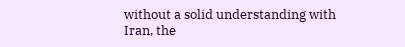without a solid understanding with Iran, the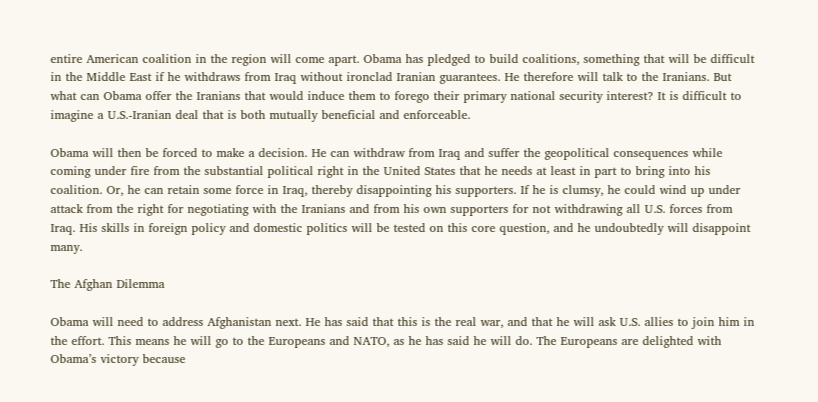entire American coalition in the region will come apart. Obama has pledged to build coalitions, something that will be difficult in the Middle East if he withdraws from Iraq without ironclad Iranian guarantees. He therefore will talk to the Iranians. But what can Obama offer the Iranians that would induce them to forego their primary national security interest? It is difficult to imagine a U.S.-Iranian deal that is both mutually beneficial and enforceable.

Obama will then be forced to make a decision. He can withdraw from Iraq and suffer the geopolitical consequences while coming under fire from the substantial political right in the United States that he needs at least in part to bring into his coalition. Or, he can retain some force in Iraq, thereby disappointing his supporters. If he is clumsy, he could wind up under attack from the right for negotiating with the Iranians and from his own supporters for not withdrawing all U.S. forces from Iraq. His skills in foreign policy and domestic politics will be tested on this core question, and he undoubtedly will disappoint many.

The Afghan Dilemma

Obama will need to address Afghanistan next. He has said that this is the real war, and that he will ask U.S. allies to join him in the effort. This means he will go to the Europeans and NATO, as he has said he will do. The Europeans are delighted with Obama’s victory because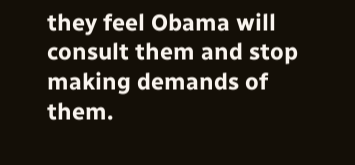they feel Obama will consult them and stop making demands of them.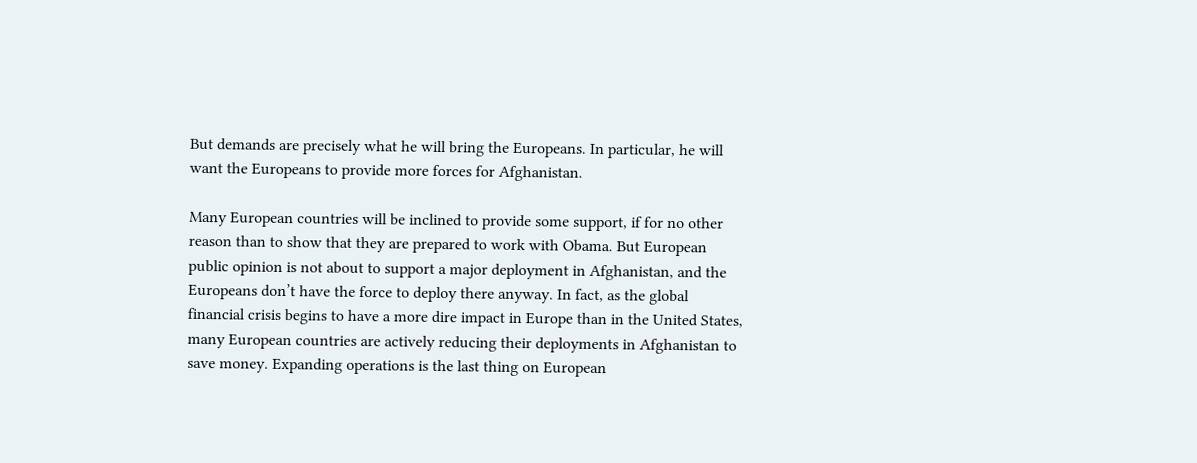But demands are precisely what he will bring the Europeans. In particular, he will want the Europeans to provide more forces for Afghanistan.

Many European countries will be inclined to provide some support, if for no other reason than to show that they are prepared to work with Obama. But European public opinion is not about to support a major deployment in Afghanistan, and the Europeans don’t have the force to deploy there anyway. In fact, as the global financial crisis begins to have a more dire impact in Europe than in the United States, many European countries are actively reducing their deployments in Afghanistan to save money. Expanding operations is the last thing on European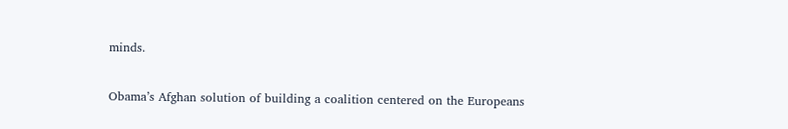minds.

Obama’s Afghan solution of building a coalition centered on the Europeans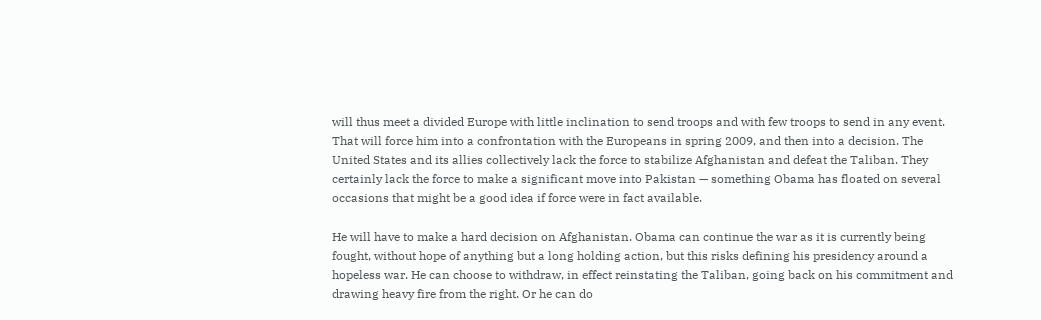will thus meet a divided Europe with little inclination to send troops and with few troops to send in any event. That will force him into a confrontation with the Europeans in spring 2009, and then into a decision. The United States and its allies collectively lack the force to stabilize Afghanistan and defeat the Taliban. They certainly lack the force to make a significant move into Pakistan — something Obama has floated on several occasions that might be a good idea if force were in fact available.

He will have to make a hard decision on Afghanistan. Obama can continue the war as it is currently being fought, without hope of anything but a long holding action, but this risks defining his presidency around a hopeless war. He can choose to withdraw, in effect reinstating the Taliban, going back on his commitment and drawing heavy fire from the right. Or he can do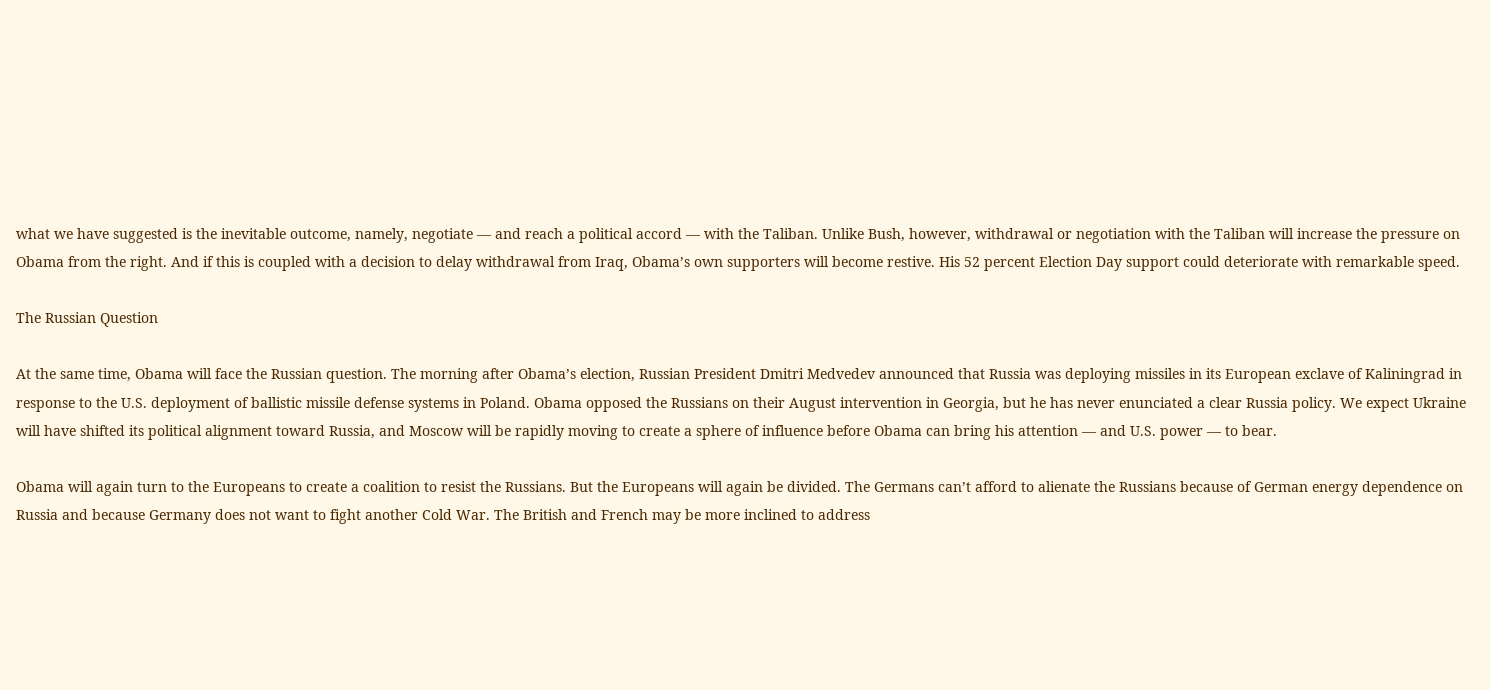what we have suggested is the inevitable outcome, namely, negotiate — and reach a political accord — with the Taliban. Unlike Bush, however, withdrawal or negotiation with the Taliban will increase the pressure on Obama from the right. And if this is coupled with a decision to delay withdrawal from Iraq, Obama’s own supporters will become restive. His 52 percent Election Day support could deteriorate with remarkable speed.

The Russian Question

At the same time, Obama will face the Russian question. The morning after Obama’s election, Russian President Dmitri Medvedev announced that Russia was deploying missiles in its European exclave of Kaliningrad in response to the U.S. deployment of ballistic missile defense systems in Poland. Obama opposed the Russians on their August intervention in Georgia, but he has never enunciated a clear Russia policy. We expect Ukraine will have shifted its political alignment toward Russia, and Moscow will be rapidly moving to create a sphere of influence before Obama can bring his attention — and U.S. power — to bear.

Obama will again turn to the Europeans to create a coalition to resist the Russians. But the Europeans will again be divided. The Germans can’t afford to alienate the Russians because of German energy dependence on Russia and because Germany does not want to fight another Cold War. The British and French may be more inclined to address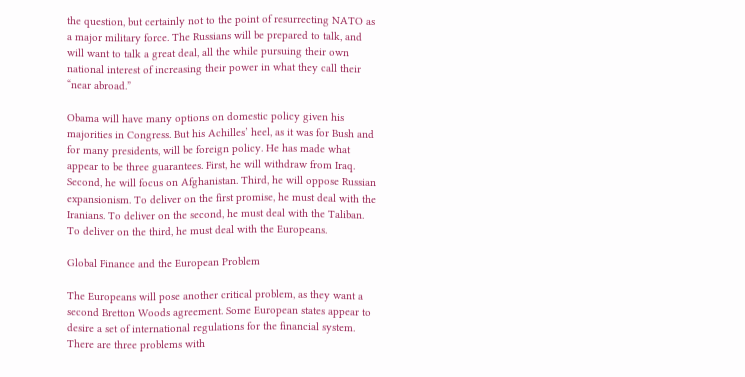the question, but certainly not to the point of resurrecting NATO as a major military force. The Russians will be prepared to talk, and will want to talk a great deal, all the while pursuing their own national interest of increasing their power in what they call their “near abroad.”

Obama will have many options on domestic policy given his majorities in Congress. But his Achilles’ heel, as it was for Bush and for many presidents, will be foreign policy. He has made what appear to be three guarantees. First, he will withdraw from Iraq. Second, he will focus on Afghanistan. Third, he will oppose Russian expansionism. To deliver on the first promise, he must deal with the Iranians. To deliver on the second, he must deal with the Taliban. To deliver on the third, he must deal with the Europeans.

Global Finance and the European Problem

The Europeans will pose another critical problem, as they want a second Bretton Woods agreement. Some European states appear to desire a set of international regulations for the financial system. There are three problems with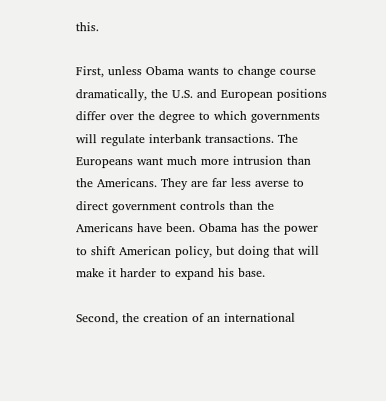this.

First, unless Obama wants to change course dramatically, the U.S. and European positions differ over the degree to which governments will regulate interbank transactions. The Europeans want much more intrusion than the Americans. They are far less averse to direct government controls than the Americans have been. Obama has the power to shift American policy, but doing that will make it harder to expand his base.

Second, the creation of an international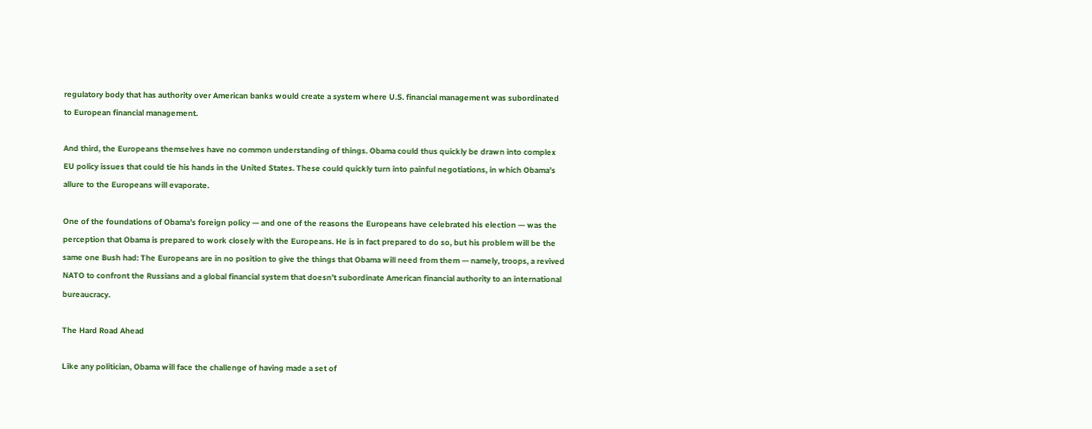regulatory body that has authority over American banks would create a system where U.S. financial management was subordinated to European financial management.

And third, the Europeans themselves have no common understanding of things. Obama could thus quickly be drawn into complex EU policy issues that could tie his hands in the United States. These could quickly turn into painful negotiations, in which Obama’s allure to the Europeans will evaporate.

One of the foundations of Obama’s foreign policy — and one of the reasons the Europeans have celebrated his election — was the perception that Obama is prepared to work closely with the Europeans. He is in fact prepared to do so, but his problem will be the same one Bush had: The Europeans are in no position to give the things that Obama will need from them — namely, troops, a revived NATO to confront the Russians and a global financial system that doesn’t subordinate American financial authority to an international bureaucracy.

The Hard Road Ahead

Like any politician, Obama will face the challenge of having made a set of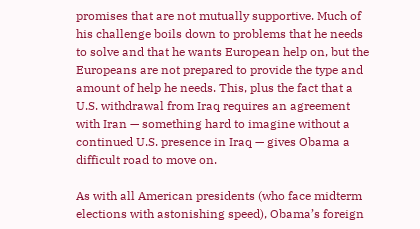promises that are not mutually supportive. Much of his challenge boils down to problems that he needs to solve and that he wants European help on, but the Europeans are not prepared to provide the type and amount of help he needs. This, plus the fact that a U.S. withdrawal from Iraq requires an agreement with Iran — something hard to imagine without a continued U.S. presence in Iraq — gives Obama a difficult road to move on.

As with all American presidents (who face midterm elections with astonishing speed), Obama’s foreign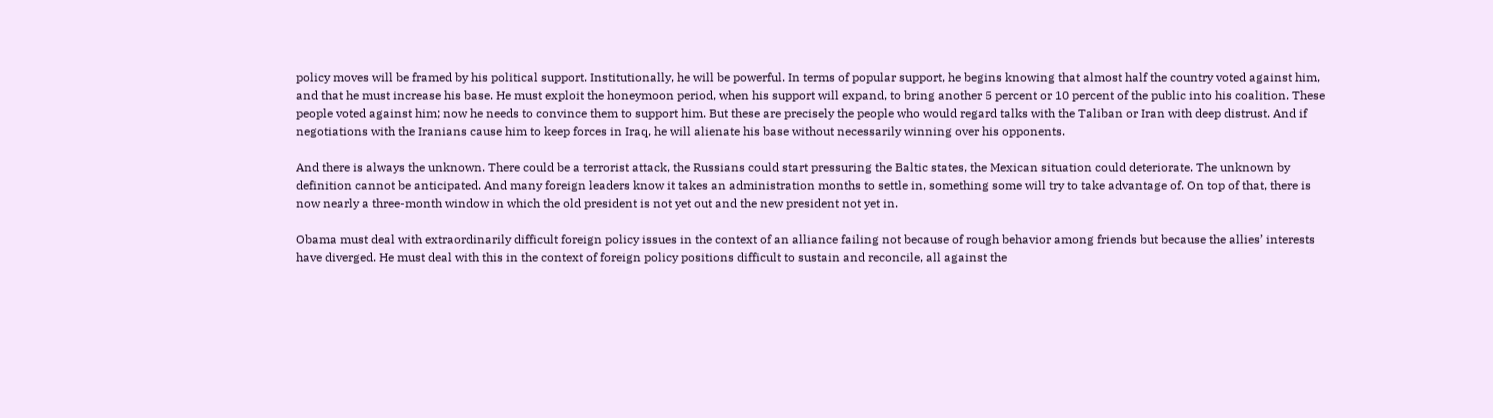policy moves will be framed by his political support. Institutionally, he will be powerful. In terms of popular support, he begins knowing that almost half the country voted against him, and that he must increase his base. He must exploit the honeymoon period, when his support will expand, to bring another 5 percent or 10 percent of the public into his coalition. These people voted against him; now he needs to convince them to support him. But these are precisely the people who would regard talks with the Taliban or Iran with deep distrust. And if negotiations with the Iranians cause him to keep forces in Iraq, he will alienate his base without necessarily winning over his opponents.

And there is always the unknown. There could be a terrorist attack, the Russians could start pressuring the Baltic states, the Mexican situation could deteriorate. The unknown by definition cannot be anticipated. And many foreign leaders know it takes an administration months to settle in, something some will try to take advantage of. On top of that, there is now nearly a three-month window in which the old president is not yet out and the new president not yet in.

Obama must deal with extraordinarily difficult foreign policy issues in the context of an alliance failing not because of rough behavior among friends but because the allies’ interests have diverged. He must deal with this in the context of foreign policy positions difficult to sustain and reconcile, all against the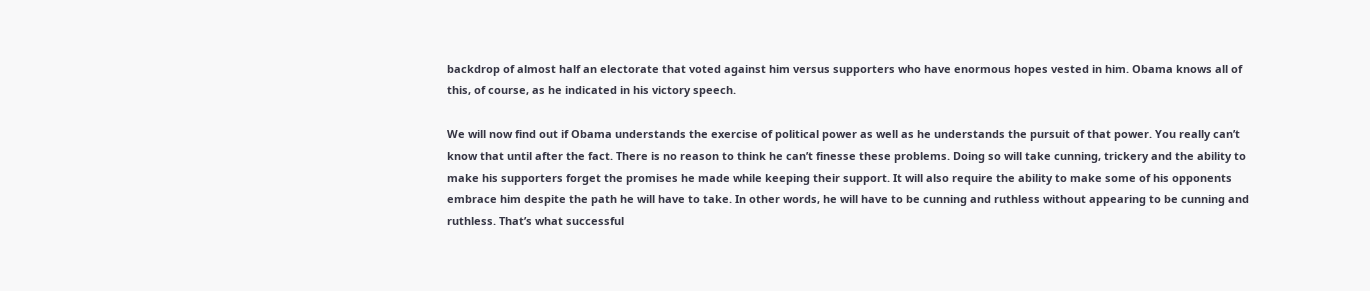backdrop of almost half an electorate that voted against him versus supporters who have enormous hopes vested in him. Obama knows all of this, of course, as he indicated in his victory speech.

We will now find out if Obama understands the exercise of political power as well as he understands the pursuit of that power. You really can’t know that until after the fact. There is no reason to think he can’t finesse these problems. Doing so will take cunning, trickery and the ability to make his supporters forget the promises he made while keeping their support. It will also require the ability to make some of his opponents embrace him despite the path he will have to take. In other words, he will have to be cunning and ruthless without appearing to be cunning and ruthless. That’s what successful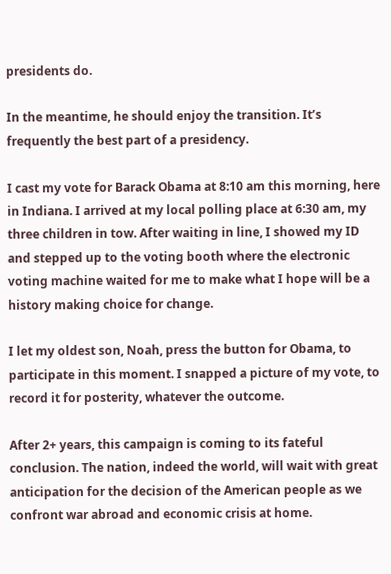presidents do.

In the meantime, he should enjoy the transition. It’s frequently the best part of a presidency.

I cast my vote for Barack Obama at 8:10 am this morning, here in Indiana. I arrived at my local polling place at 6:30 am, my three children in tow. After waiting in line, I showed my ID and stepped up to the voting booth where the electronic voting machine waited for me to make what I hope will be a history making choice for change.

I let my oldest son, Noah, press the button for Obama, to participate in this moment. I snapped a picture of my vote, to record it for posterity, whatever the outcome.

After 2+ years, this campaign is coming to its fateful conclusion. The nation, indeed the world, will wait with great anticipation for the decision of the American people as we confront war abroad and economic crisis at home.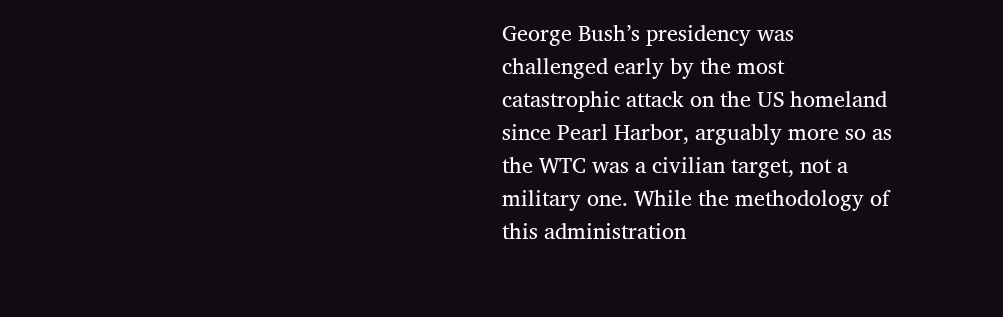George Bush’s presidency was challenged early by the most catastrophic attack on the US homeland since Pearl Harbor, arguably more so as the WTC was a civilian target, not a military one. While the methodology of this administration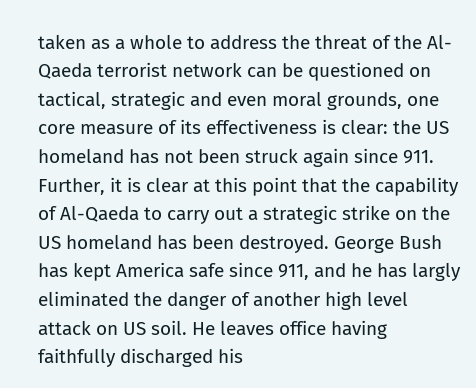taken as a whole to address the threat of the Al-Qaeda terrorist network can be questioned on tactical, strategic and even moral grounds, one core measure of its effectiveness is clear: the US homeland has not been struck again since 911. Further, it is clear at this point that the capability of Al-Qaeda to carry out a strategic strike on the US homeland has been destroyed. George Bush has kept America safe since 911, and he has largly eliminated the danger of another high level attack on US soil. He leaves office having faithfully discharged his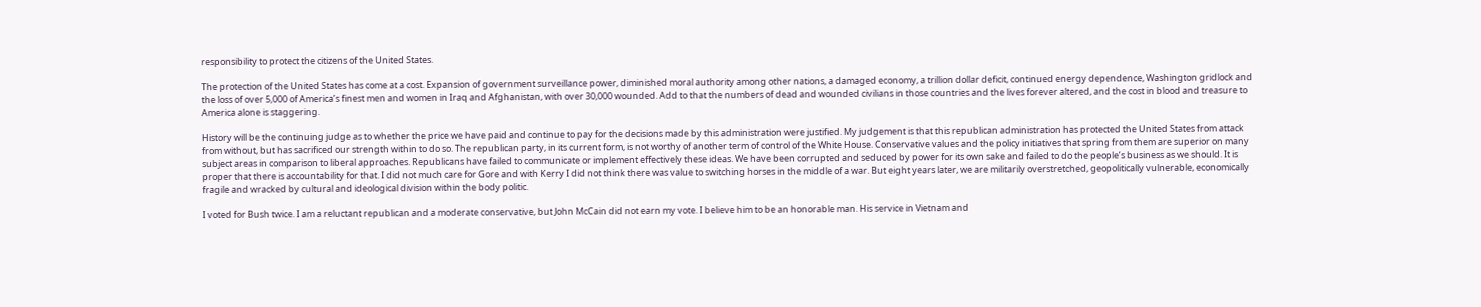responsibility to protect the citizens of the United States.

The protection of the United States has come at a cost. Expansion of government surveillance power, diminished moral authority among other nations, a damaged economy, a trillion dollar deficit, continued energy dependence, Washington gridlock and the loss of over 5,000 of America’s finest men and women in Iraq and Afghanistan, with over 30,000 wounded. Add to that the numbers of dead and wounded civilians in those countries and the lives forever altered, and the cost in blood and treasure to America alone is staggering.

History will be the continuing judge as to whether the price we have paid and continue to pay for the decisions made by this administration were justified. My judgement is that this republican administration has protected the United States from attack from without, but has sacrificed our strength within to do so. The republican party, in its current form, is not worthy of another term of control of the White House. Conservative values and the policy initiatives that spring from them are superior on many subject areas in comparison to liberal approaches. Republicans have failed to communicate or implement effectively these ideas. We have been corrupted and seduced by power for its own sake and failed to do the people’s business as we should. It is proper that there is accountability for that. I did not much care for Gore and with Kerry I did not think there was value to switching horses in the middle of a war. But eight years later, we are militarily overstretched, geopolitically vulnerable, economically fragile and wracked by cultural and ideological division within the body politic.

I voted for Bush twice. I am a reluctant republican and a moderate conservative, but John McCain did not earn my vote. I believe him to be an honorable man. His service in Vietnam and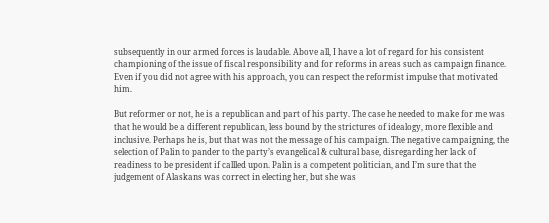subsequently in our armed forces is laudable. Above all, I have a lot of regard for his consistent championing of the issue of fiscal responsibility and for reforms in areas such as campaign finance. Even if you did not agree with his approach, you can respect the reformist impulse that motivated him.

But reformer or not, he is a republican and part of his party. The case he needed to make for me was that he would be a different republican, less bound by the strictures of idealogy, more flexible and inclusive. Perhaps he is, but that was not the message of his campaign. The negative campaigning, the selection of Palin to pander to the party’s evangelical & cultural base, disregarding her lack of readiness to be president if callled upon. Palin is a competent politician, and I’m sure that the judgement of Alaskans was correct in electing her, but she was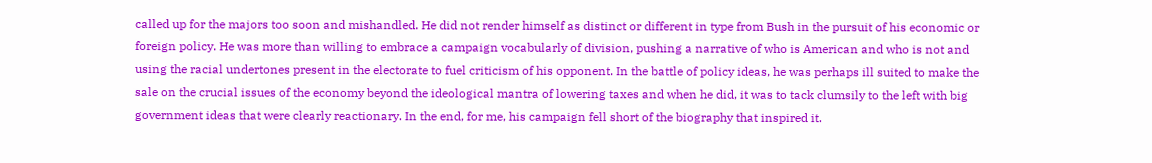called up for the majors too soon and mishandled. He did not render himself as distinct or different in type from Bush in the pursuit of his economic or foreign policy. He was more than willing to embrace a campaign vocabularly of division, pushing a narrative of who is American and who is not and using the racial undertones present in the electorate to fuel criticism of his opponent. In the battle of policy ideas, he was perhaps ill suited to make the sale on the crucial issues of the economy beyond the ideological mantra of lowering taxes and when he did, it was to tack clumsily to the left with big government ideas that were clearly reactionary. In the end, for me, his campaign fell short of the biography that inspired it.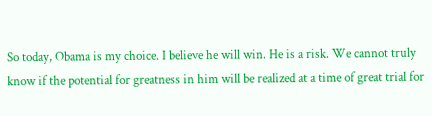So today, Obama is my choice. I believe he will win. He is a risk. We cannot truly know if the potential for greatness in him will be realized at a time of great trial for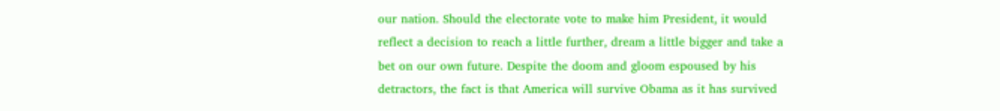our nation. Should the electorate vote to make him President, it would reflect a decision to reach a little further, dream a little bigger and take a bet on our own future. Despite the doom and gloom espoused by his detractors, the fact is that America will survive Obama as it has survived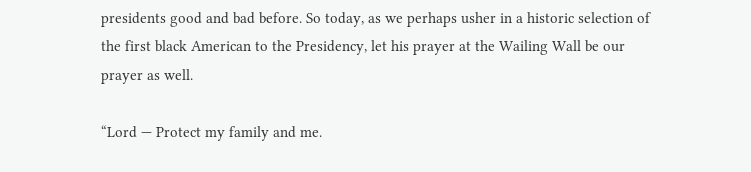presidents good and bad before. So today, as we perhaps usher in a historic selection of the first black American to the Presidency, let his prayer at the Wailing Wall be our prayer as well.

“Lord — Protect my family and me.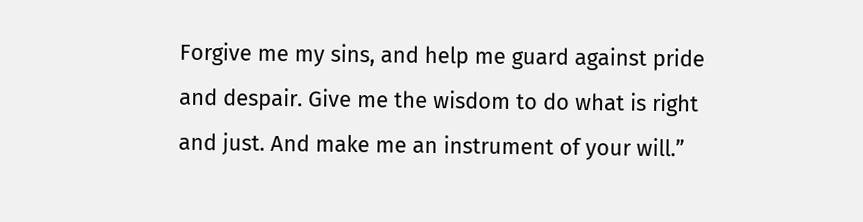Forgive me my sins, and help me guard against pride and despair. Give me the wisdom to do what is right and just. And make me an instrument of your will.”